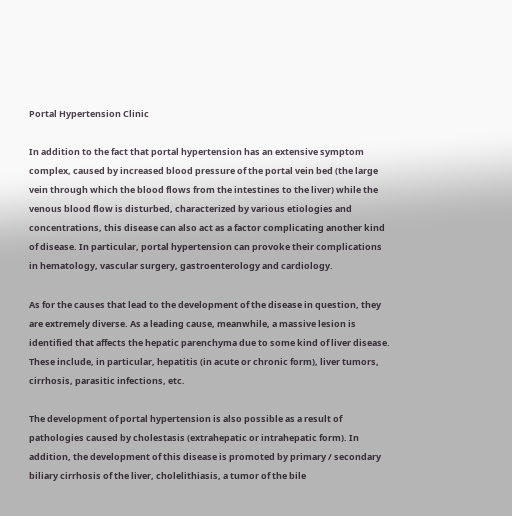Portal Hypertension Clinic

In addition to the fact that portal hypertension has an extensive symptom complex, caused by increased blood pressure of the portal vein bed (the large vein through which the blood flows from the intestines to the liver) while the venous blood flow is disturbed, characterized by various etiologies and concentrations, this disease can also act as a factor complicating another kind of disease. In particular, portal hypertension can provoke their complications in hematology, vascular surgery, gastroenterology and cardiology.

As for the causes that lead to the development of the disease in question, they are extremely diverse. As a leading cause, meanwhile, a massive lesion is identified that affects the hepatic parenchyma due to some kind of liver disease. These include, in particular, hepatitis (in acute or chronic form), liver tumors, cirrhosis, parasitic infections, etc.

The development of portal hypertension is also possible as a result of pathologies caused by cholestasis (extrahepatic or intrahepatic form). In addition, the development of this disease is promoted by primary / secondary biliary cirrhosis of the liver, cholelithiasis, a tumor of the bile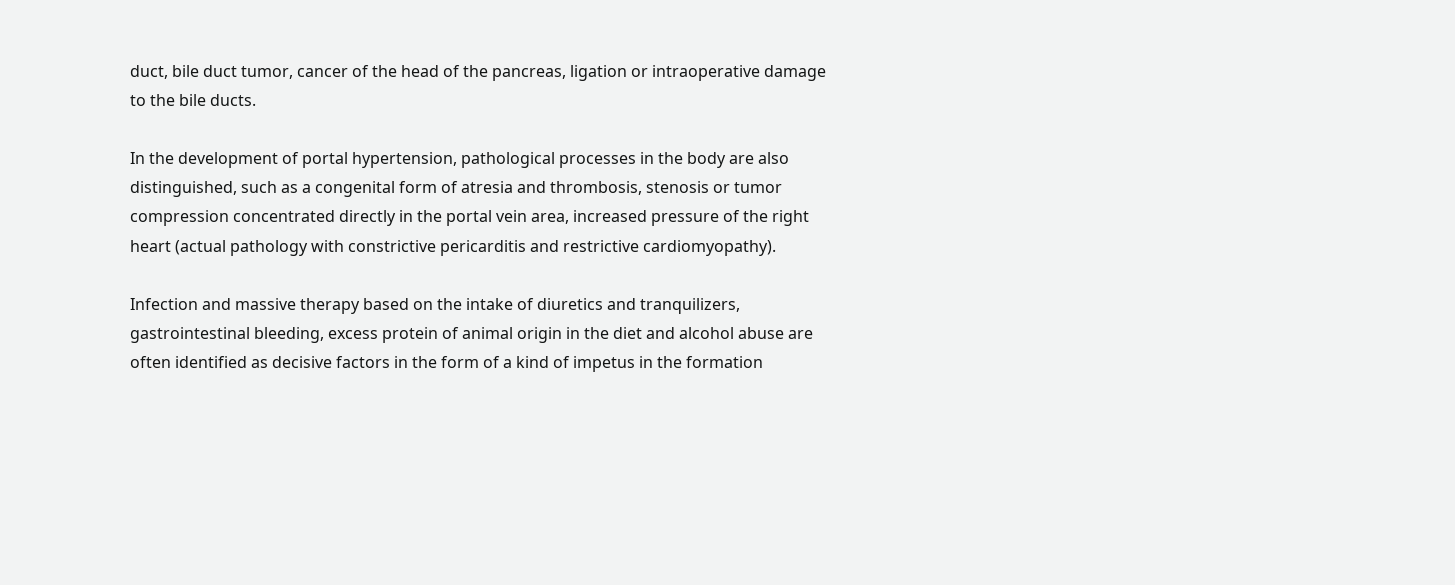duct, bile duct tumor, cancer of the head of the pancreas, ligation or intraoperative damage to the bile ducts.

In the development of portal hypertension, pathological processes in the body are also distinguished, such as a congenital form of atresia and thrombosis, stenosis or tumor compression concentrated directly in the portal vein area, increased pressure of the right heart (actual pathology with constrictive pericarditis and restrictive cardiomyopathy).

Infection and massive therapy based on the intake of diuretics and tranquilizers, gastrointestinal bleeding, excess protein of animal origin in the diet and alcohol abuse are often identified as decisive factors in the form of a kind of impetus in the formation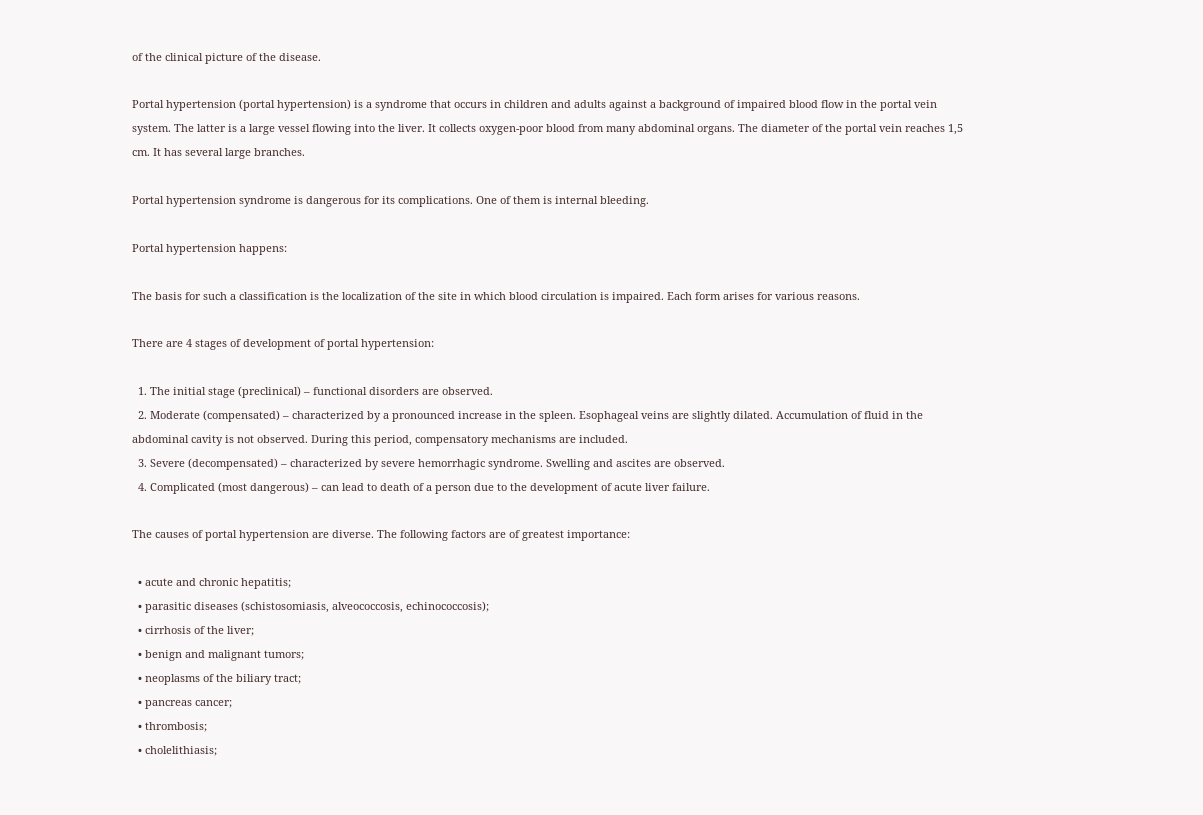of the clinical picture of the disease.

Portal hypertension (portal hypertension) is a syndrome that occurs in children and adults against a background of impaired blood flow in the portal vein system. The latter is a large vessel flowing into the liver. It collects oxygen-poor blood from many abdominal organs. The diameter of the portal vein reaches 1,5 cm. It has several large branches.

Portal hypertension syndrome is dangerous for its complications. One of them is internal bleeding.

Portal hypertension happens:

The basis for such a classification is the localization of the site in which blood circulation is impaired. Each form arises for various reasons.

There are 4 stages of development of portal hypertension:

  1. The initial stage (preclinical) – functional disorders are observed.
  2. Moderate (compensated) – characterized by a pronounced increase in the spleen. Esophageal veins are slightly dilated. Accumulation of fluid in the abdominal cavity is not observed. During this period, compensatory mechanisms are included.
  3. Severe (decompensated) – characterized by severe hemorrhagic syndrome. Swelling and ascites are observed.
  4. Complicated (most dangerous) – can lead to death of a person due to the development of acute liver failure.

The causes of portal hypertension are diverse. The following factors are of greatest importance:

  • acute and chronic hepatitis;
  • parasitic diseases (schistosomiasis, alveococcosis, echinococcosis);
  • cirrhosis of the liver;
  • benign and malignant tumors;
  • neoplasms of the biliary tract;
  • pancreas cancer;
  • thrombosis;
  • cholelithiasis;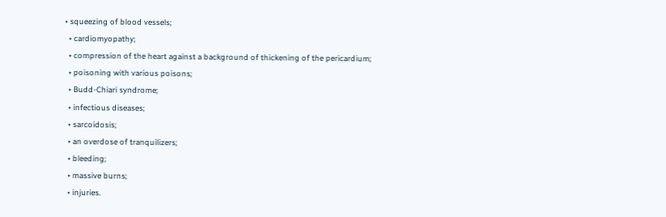• squeezing of blood vessels;
  • cardiomyopathy;
  • compression of the heart against a background of thickening of the pericardium;
  • poisoning with various poisons;
  • Budd-Chiari syndrome;
  • infectious diseases;
  • sarcoidosis;
  • an overdose of tranquilizers;
  • bleeding;
  • massive burns;
  • injuries.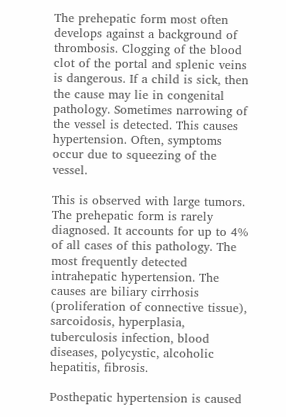The prehepatic form most often develops against a background of thrombosis. Clogging of the blood clot of the portal and splenic veins is dangerous. If a child is sick, then the cause may lie in congenital pathology. Sometimes narrowing of the vessel is detected. This causes hypertension. Often, symptoms occur due to squeezing of the vessel.

This is observed with large tumors. The prehepatic form is rarely diagnosed. It accounts for up to 4% of all cases of this pathology. The most frequently detected intrahepatic hypertension. The causes are biliary cirrhosis (proliferation of connective tissue), sarcoidosis, hyperplasia, tuberculosis infection, blood diseases, polycystic, alcoholic hepatitis, fibrosis.

Posthepatic hypertension is caused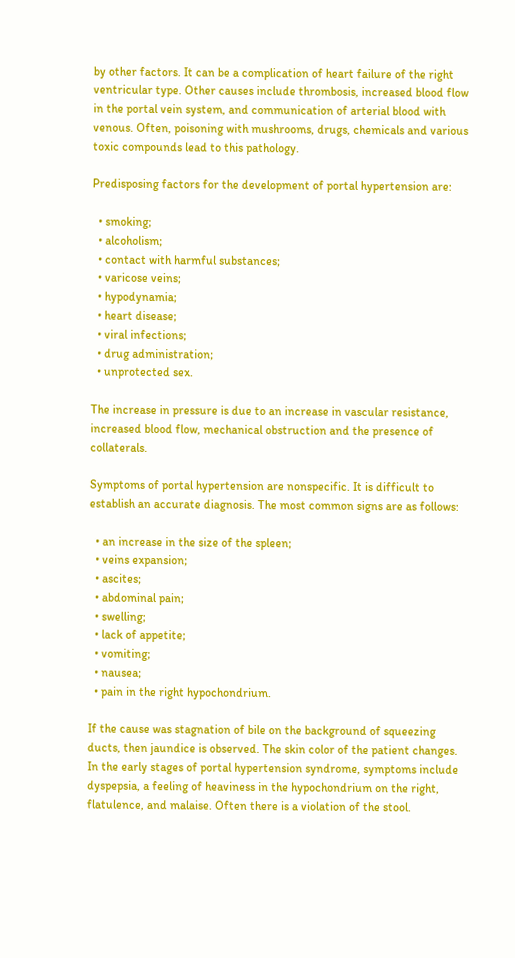by other factors. It can be a complication of heart failure of the right ventricular type. Other causes include thrombosis, increased blood flow in the portal vein system, and communication of arterial blood with venous. Often, poisoning with mushrooms, drugs, chemicals and various toxic compounds lead to this pathology.

Predisposing factors for the development of portal hypertension are:

  • smoking;
  • alcoholism;
  • contact with harmful substances;
  • varicose veins;
  • hypodynamia;
  • heart disease;
  • viral infections;
  • drug administration;
  • unprotected sex.

The increase in pressure is due to an increase in vascular resistance, increased blood flow, mechanical obstruction and the presence of collaterals.

Symptoms of portal hypertension are nonspecific. It is difficult to establish an accurate diagnosis. The most common signs are as follows:

  • an increase in the size of the spleen;
  • veins expansion;
  • ascites;
  • abdominal pain;
  • swelling;
  • lack of appetite;
  • vomiting;
  • nausea;
  • pain in the right hypochondrium.

If the cause was stagnation of bile on the background of squeezing ducts, then jaundice is observed. The skin color of the patient changes. In the early stages of portal hypertension syndrome, symptoms include dyspepsia, a feeling of heaviness in the hypochondrium on the right, flatulence, and malaise. Often there is a violation of the stool.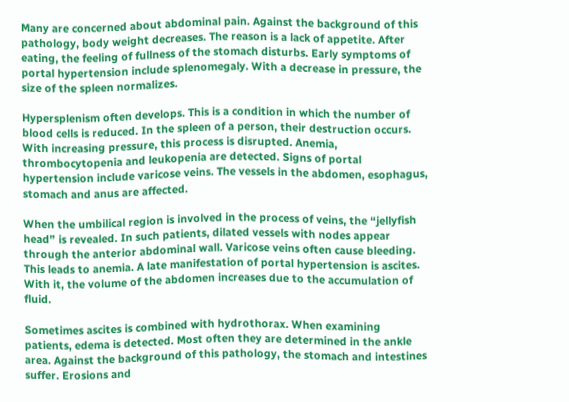Many are concerned about abdominal pain. Against the background of this pathology, body weight decreases. The reason is a lack of appetite. After eating, the feeling of fullness of the stomach disturbs. Early symptoms of portal hypertension include splenomegaly. With a decrease in pressure, the size of the spleen normalizes.

Hypersplenism often develops. This is a condition in which the number of blood cells is reduced. In the spleen of a person, their destruction occurs. With increasing pressure, this process is disrupted. Anemia, thrombocytopenia and leukopenia are detected. Signs of portal hypertension include varicose veins. The vessels in the abdomen, esophagus, stomach and anus are affected.

When the umbilical region is involved in the process of veins, the “jellyfish head” is revealed. In such patients, dilated vessels with nodes appear through the anterior abdominal wall. Varicose veins often cause bleeding. This leads to anemia. A late manifestation of portal hypertension is ascites. With it, the volume of the abdomen increases due to the accumulation of fluid.

Sometimes ascites is combined with hydrothorax. When examining patients, edema is detected. Most often they are determined in the ankle area. Against the background of this pathology, the stomach and intestines suffer. Erosions and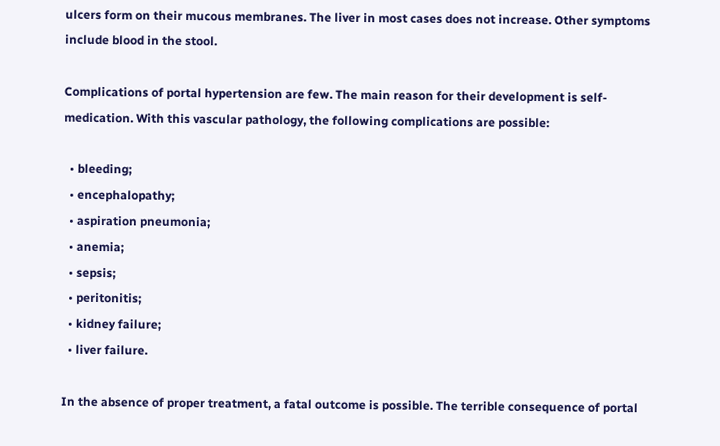ulcers form on their mucous membranes. The liver in most cases does not increase. Other symptoms include blood in the stool.

Complications of portal hypertension are few. The main reason for their development is self-medication. With this vascular pathology, the following complications are possible:

  • bleeding;
  • encephalopathy;
  • aspiration pneumonia;
  • anemia;
  • sepsis;
  • peritonitis;
  • kidney failure;
  • liver failure.

In the absence of proper treatment, a fatal outcome is possible. The terrible consequence of portal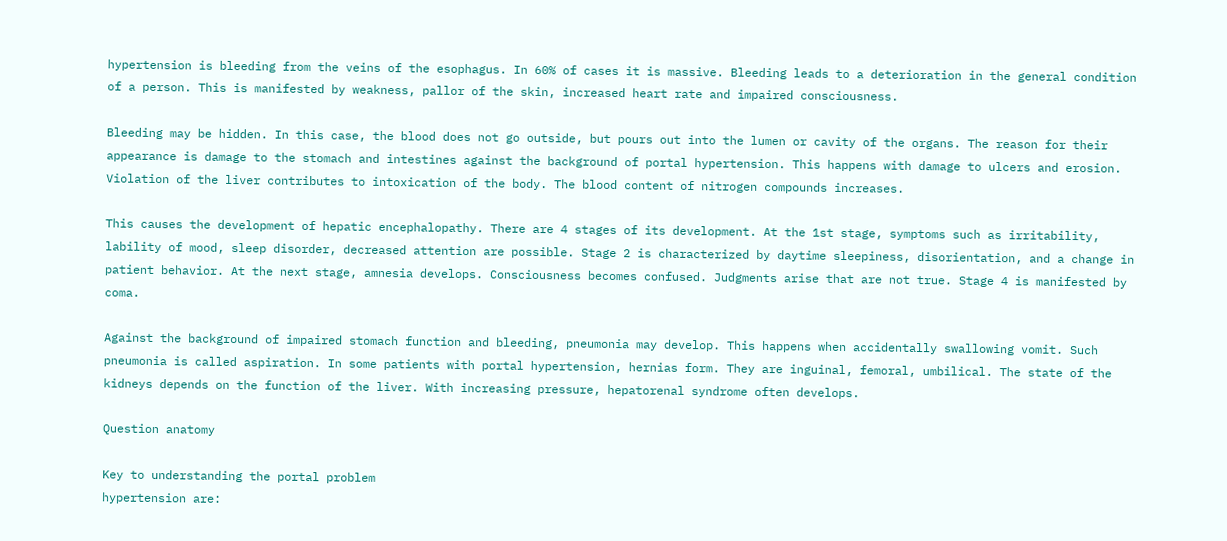hypertension is bleeding from the veins of the esophagus. In 60% of cases it is massive. Bleeding leads to a deterioration in the general condition of a person. This is manifested by weakness, pallor of the skin, increased heart rate and impaired consciousness.

Bleeding may be hidden. In this case, the blood does not go outside, but pours out into the lumen or cavity of the organs. The reason for their appearance is damage to the stomach and intestines against the background of portal hypertension. This happens with damage to ulcers and erosion. Violation of the liver contributes to intoxication of the body. The blood content of nitrogen compounds increases.

This causes the development of hepatic encephalopathy. There are 4 stages of its development. At the 1st stage, symptoms such as irritability, lability of mood, sleep disorder, decreased attention are possible. Stage 2 is characterized by daytime sleepiness, disorientation, and a change in patient behavior. At the next stage, amnesia develops. Consciousness becomes confused. Judgments arise that are not true. Stage 4 is manifested by coma.

Against the background of impaired stomach function and bleeding, pneumonia may develop. This happens when accidentally swallowing vomit. Such pneumonia is called aspiration. In some patients with portal hypertension, hernias form. They are inguinal, femoral, umbilical. The state of the kidneys depends on the function of the liver. With increasing pressure, hepatorenal syndrome often develops.

Question anatomy

Key to understanding the portal problem
hypertension are: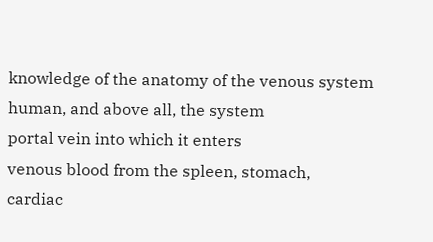knowledge of the anatomy of the venous system
human, and above all, the system
portal vein into which it enters
venous blood from the spleen, stomach,
cardiac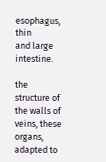esophagus, thin
and large intestine.

the structure of the walls of veins, these organs,
adapted to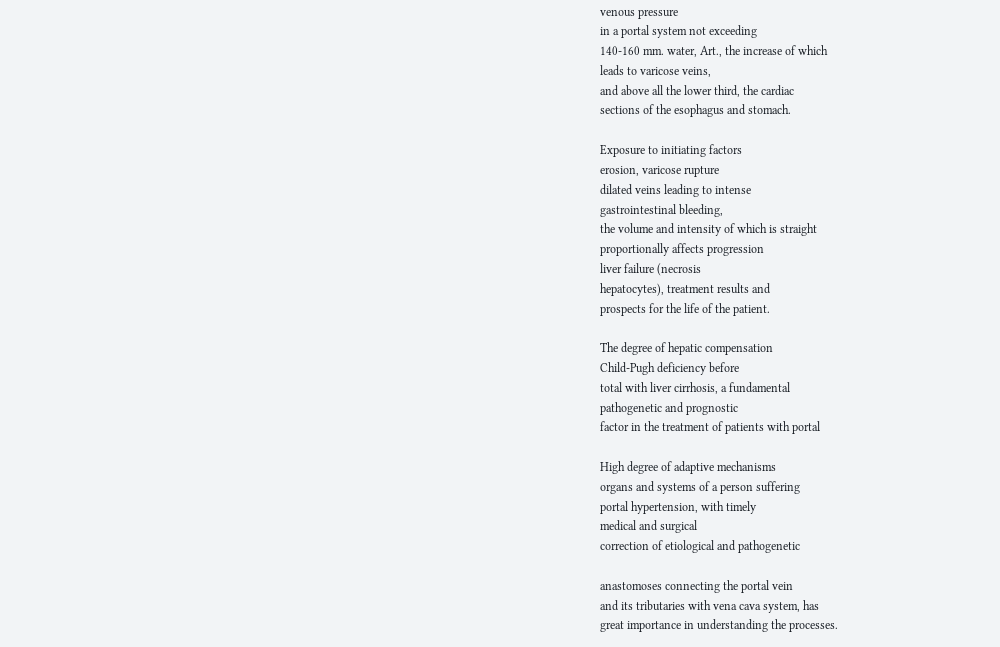venous pressure
in a portal system not exceeding
140-160 mm. water, Art., the increase of which
leads to varicose veins,
and above all the lower third, the cardiac
sections of the esophagus and stomach.

Exposure to initiating factors
erosion, varicose rupture
dilated veins leading to intense
gastrointestinal bleeding,
the volume and intensity of which is straight
proportionally affects progression
liver failure (necrosis
hepatocytes), treatment results and
prospects for the life of the patient.

The degree of hepatic compensation
Child-Pugh deficiency before
total with liver cirrhosis, a fundamental
pathogenetic and prognostic
factor in the treatment of patients with portal

High degree of adaptive mechanisms
organs and systems of a person suffering
portal hypertension, with timely
medical and surgical
correction of etiological and pathogenetic

anastomoses connecting the portal vein
and its tributaries with vena cava system, has
great importance in understanding the processes.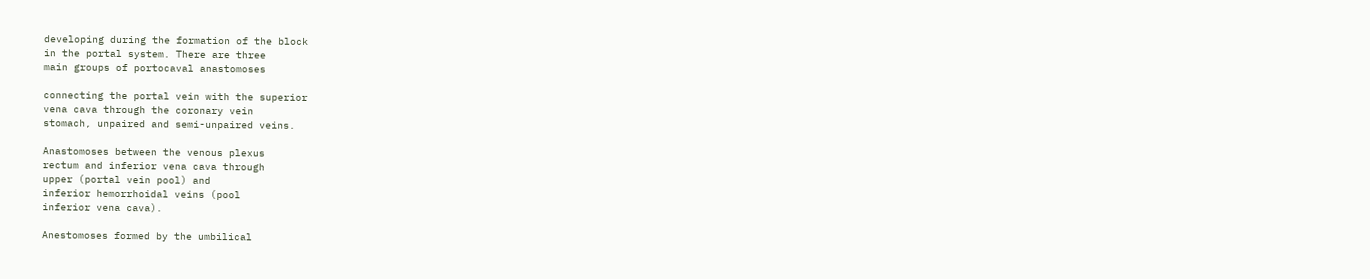developing during the formation of the block
in the portal system. There are three
main groups of portocaval anastomoses

connecting the portal vein with the superior
vena cava through the coronary vein
stomach, unpaired and semi-unpaired veins.

Anastomoses between the venous plexus
rectum and inferior vena cava through
upper (portal vein pool) and
inferior hemorrhoidal veins (pool
inferior vena cava).

Anestomoses formed by the umbilical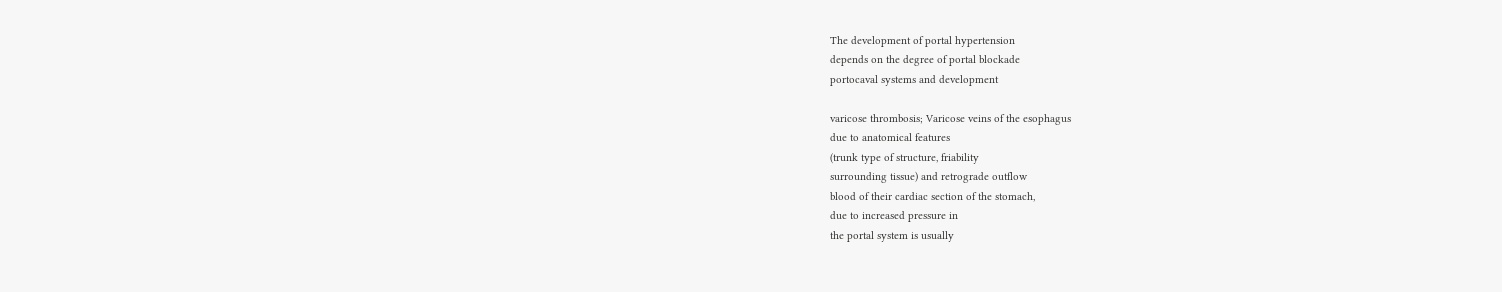The development of portal hypertension
depends on the degree of portal blockade
portocaval systems and development

varicose thrombosis; Varicose veins of the esophagus
due to anatomical features
(trunk type of structure, friability
surrounding tissue) and retrograde outflow
blood of their cardiac section of the stomach,
due to increased pressure in
the portal system is usually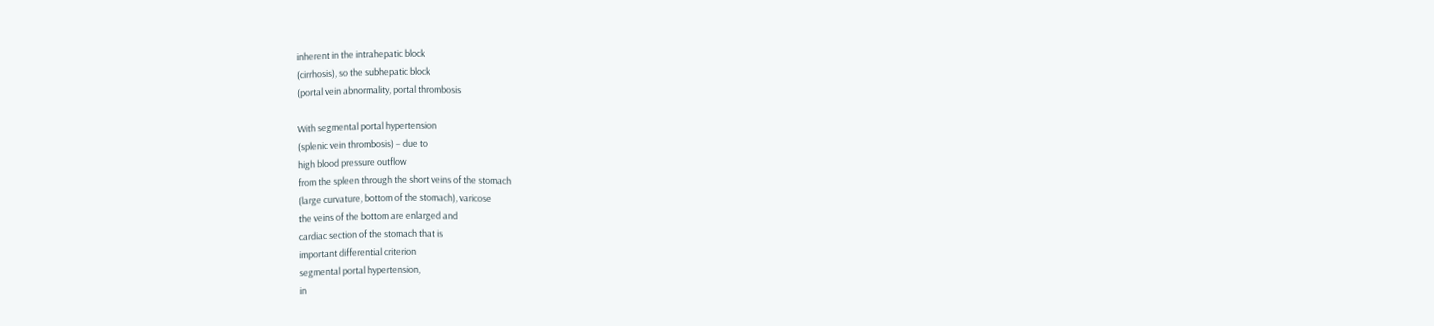inherent in the intrahepatic block
(cirrhosis), so the subhepatic block
(portal vein abnormality, portal thrombosis

With segmental portal hypertension
(splenic vein thrombosis) – due to
high blood pressure outflow
from the spleen through the short veins of the stomach
(large curvature, bottom of the stomach), varicose
the veins of the bottom are enlarged and
cardiac section of the stomach that is
important differential criterion
segmental portal hypertension,
in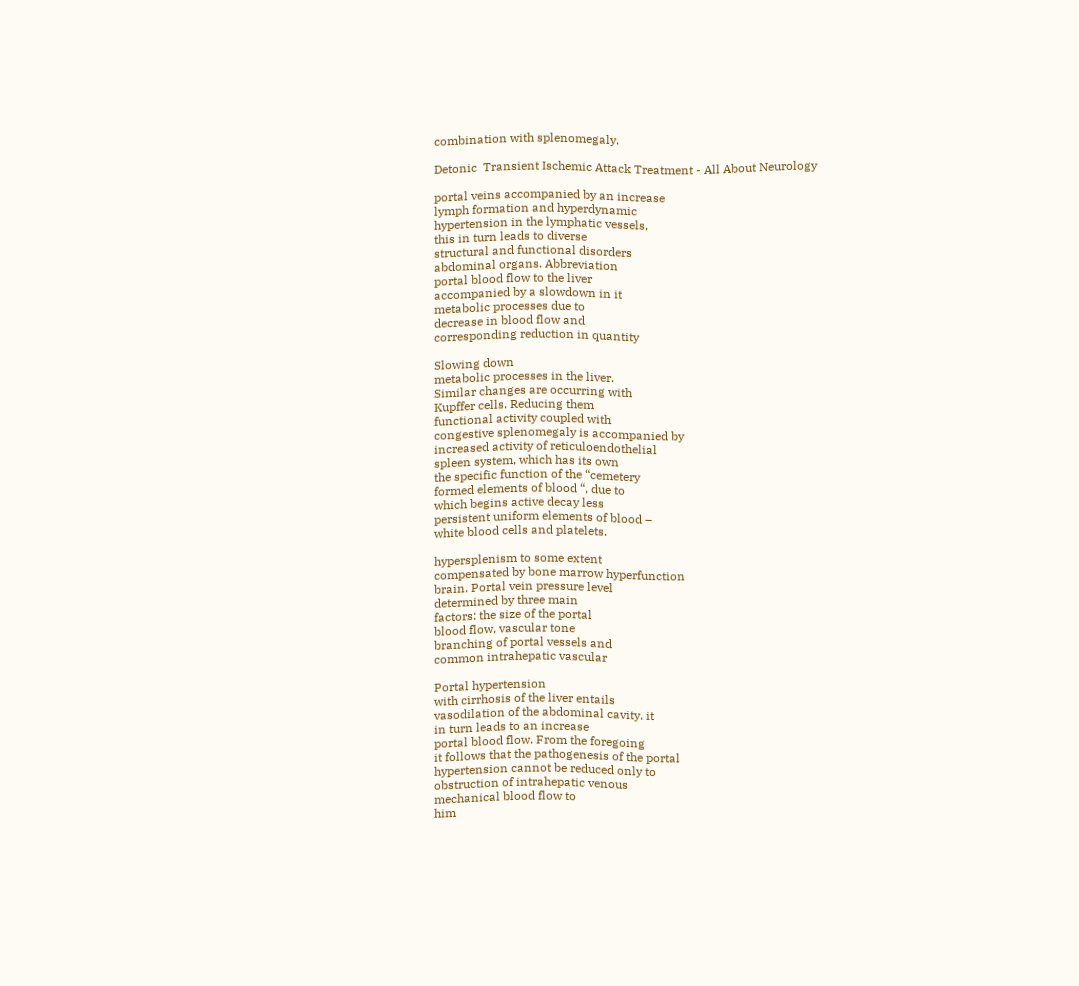combination with splenomegaly.

Detonic  Transient Ischemic Attack Treatment - All About Neurology

portal veins accompanied by an increase
lymph formation and hyperdynamic
hypertension in the lymphatic vessels,
this in turn leads to diverse
structural and functional disorders
abdominal organs. Abbreviation
portal blood flow to the liver
accompanied by a slowdown in it
metabolic processes due to
decrease in blood flow and
corresponding reduction in quantity

Slowing down
metabolic processes in the liver.
Similar changes are occurring with
Kupffer cells. Reducing them
functional activity coupled with
congestive splenomegaly is accompanied by
increased activity of reticuloendothelial
spleen system, which has its own
the specific function of the “cemetery
formed elements of blood “, due to
which begins active decay less
persistent uniform elements of blood –
white blood cells and platelets.

hypersplenism to some extent
compensated by bone marrow hyperfunction
brain. Portal vein pressure level
determined by three main
factors: the size of the portal
blood flow, vascular tone
branching of portal vessels and
common intrahepatic vascular

Portal hypertension
with cirrhosis of the liver entails
vasodilation of the abdominal cavity. it
in turn leads to an increase
portal blood flow. From the foregoing
it follows that the pathogenesis of the portal
hypertension cannot be reduced only to
obstruction of intrahepatic venous
mechanical blood flow to
him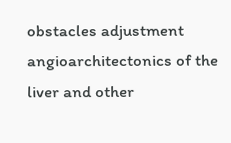obstacles adjustment
angioarchitectonics of the liver and other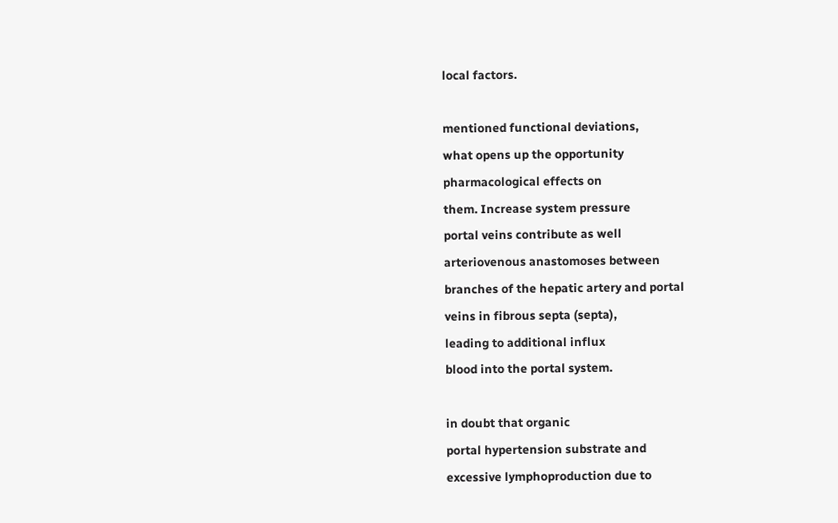local factors.

mentioned functional deviations,
what opens up the opportunity
pharmacological effects on
them. Increase system pressure
portal veins contribute as well
arteriovenous anastomoses between
branches of the hepatic artery and portal
veins in fibrous septa (septa),
leading to additional influx
blood into the portal system.

in doubt that organic
portal hypertension substrate and
excessive lymphoproduction due to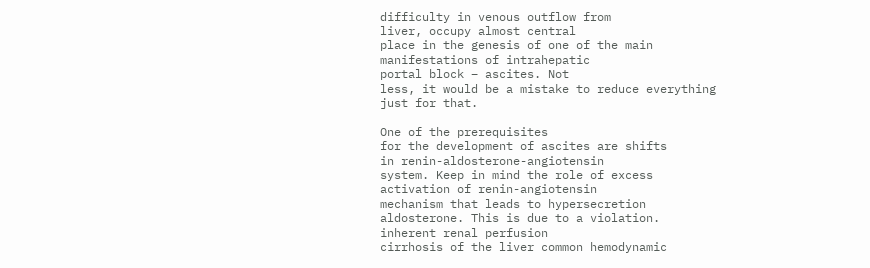difficulty in venous outflow from
liver, occupy almost central
place in the genesis of one of the main
manifestations of intrahepatic
portal block – ascites. Not
less, it would be a mistake to reduce everything
just for that.

One of the prerequisites
for the development of ascites are shifts
in renin-aldosterone-angiotensin
system. Keep in mind the role of excess
activation of renin-angiotensin
mechanism that leads to hypersecretion
aldosterone. This is due to a violation.
inherent renal perfusion
cirrhosis of the liver common hemodynamic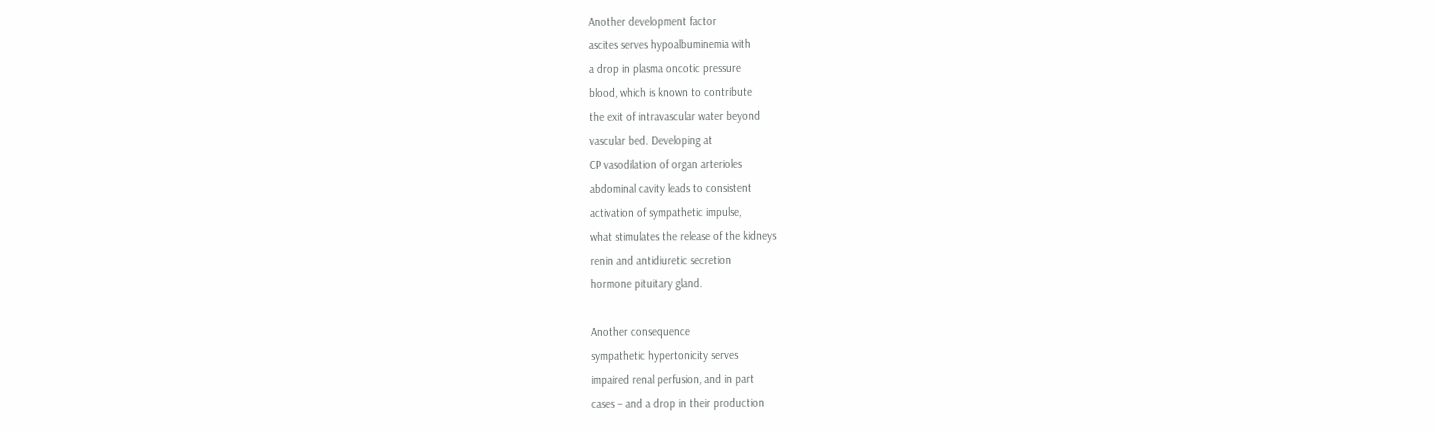Another development factor
ascites serves hypoalbuminemia with
a drop in plasma oncotic pressure
blood, which is known to contribute
the exit of intravascular water beyond
vascular bed. Developing at
CP vasodilation of organ arterioles
abdominal cavity leads to consistent
activation of sympathetic impulse,
what stimulates the release of the kidneys
renin and antidiuretic secretion
hormone pituitary gland.

Another consequence
sympathetic hypertonicity serves
impaired renal perfusion, and in part
cases – and a drop in their production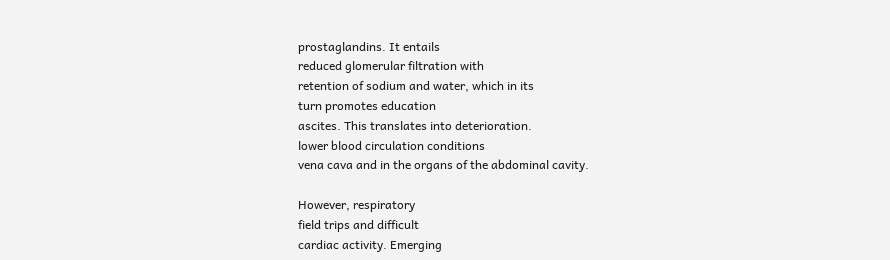prostaglandins. It entails
reduced glomerular filtration with
retention of sodium and water, which in its
turn promotes education
ascites. This translates into deterioration.
lower blood circulation conditions
vena cava and in the organs of the abdominal cavity.

However, respiratory
field trips and difficult
cardiac activity. Emerging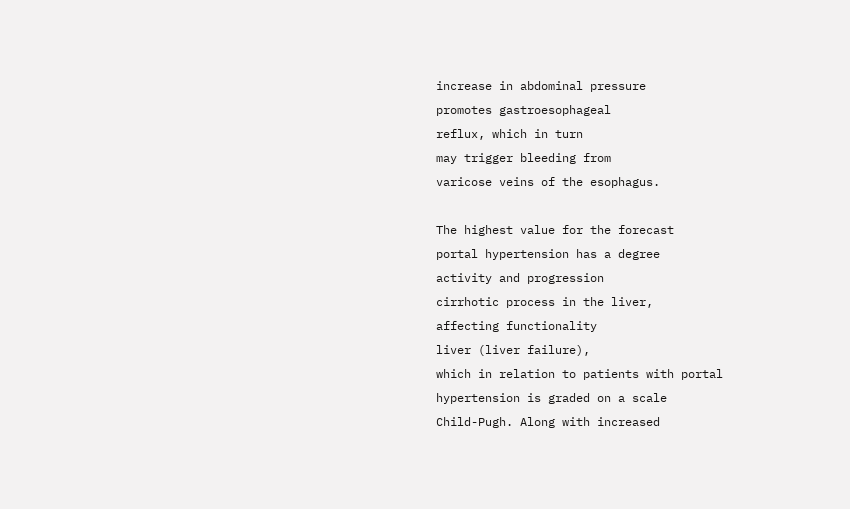increase in abdominal pressure
promotes gastroesophageal
reflux, which in turn
may trigger bleeding from
varicose veins of the esophagus.

The highest value for the forecast
portal hypertension has a degree
activity and progression
cirrhotic process in the liver,
affecting functionality
liver (liver failure),
which in relation to patients with portal
hypertension is graded on a scale
Child-Pugh. Along with increased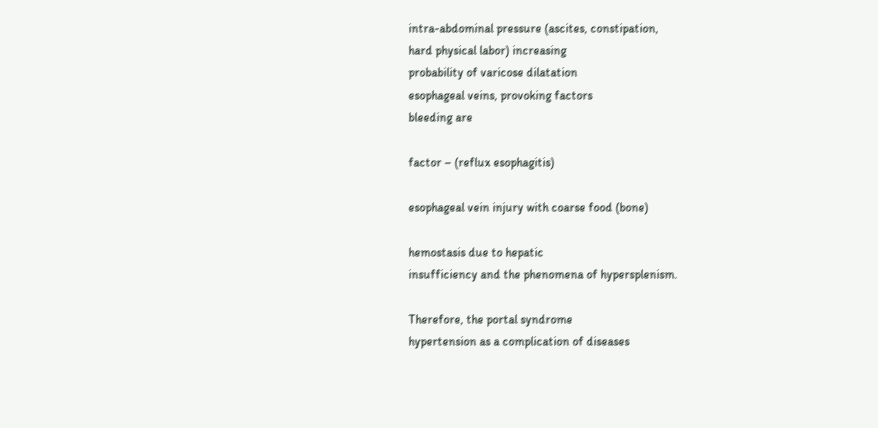intra-abdominal pressure (ascites, constipation,
hard physical labor) increasing
probability of varicose dilatation
esophageal veins, provoking factors
bleeding are

factor – (reflux esophagitis)

esophageal vein injury with coarse food (bone)

hemostasis due to hepatic
insufficiency and the phenomena of hypersplenism.

Therefore, the portal syndrome
hypertension as a complication of diseases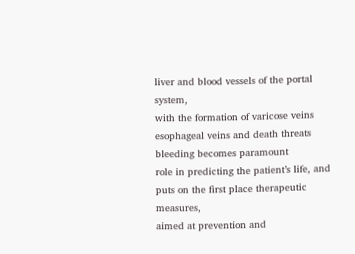liver and blood vessels of the portal system,
with the formation of varicose veins
esophageal veins and death threats
bleeding becomes paramount
role in predicting the patient’s life, and
puts on the first place therapeutic measures,
aimed at prevention and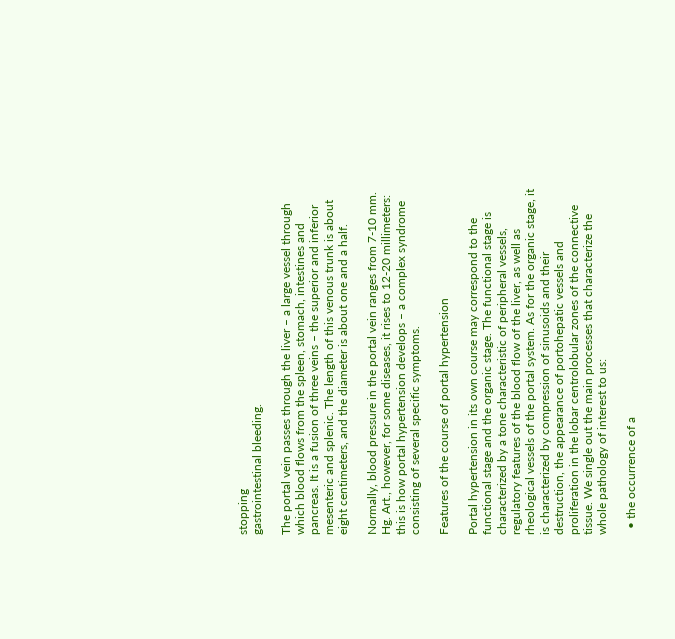stopping
gastrointestinal bleeding.

The portal vein passes through the liver – a large vessel through which blood flows from the spleen, stomach, intestines and pancreas. It is a fusion of three veins – the superior and inferior mesenteric and splenic. The length of this venous trunk is about eight centimeters, and the diameter is about one and a half.

Normally, blood pressure in the portal vein ranges from 7-10 mm. Hg. Art., however, for some diseases, it rises to 12-20 millimeters: this is how portal hypertension develops – a complex syndrome consisting of several specific symptoms.

Features of the course of portal hypertension

Portal hypertension in its own course may correspond to the functional stage and the organic stage. The functional stage is characterized by a tone characteristic of peripheral vessels, regulatory features of the blood flow of the liver, as well as rheological vessels of the portal system. As for the organic stage, it is characterized by compression of sinusoids and their destruction, the appearance of portohepatic vessels and proliferation in the lobar centrolobular zones of the connective tissue. We single out the main processes that characterize the whole pathology of interest to us:

  • the occurrence of a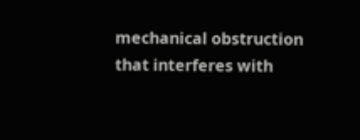mechanical obstruction that interferes with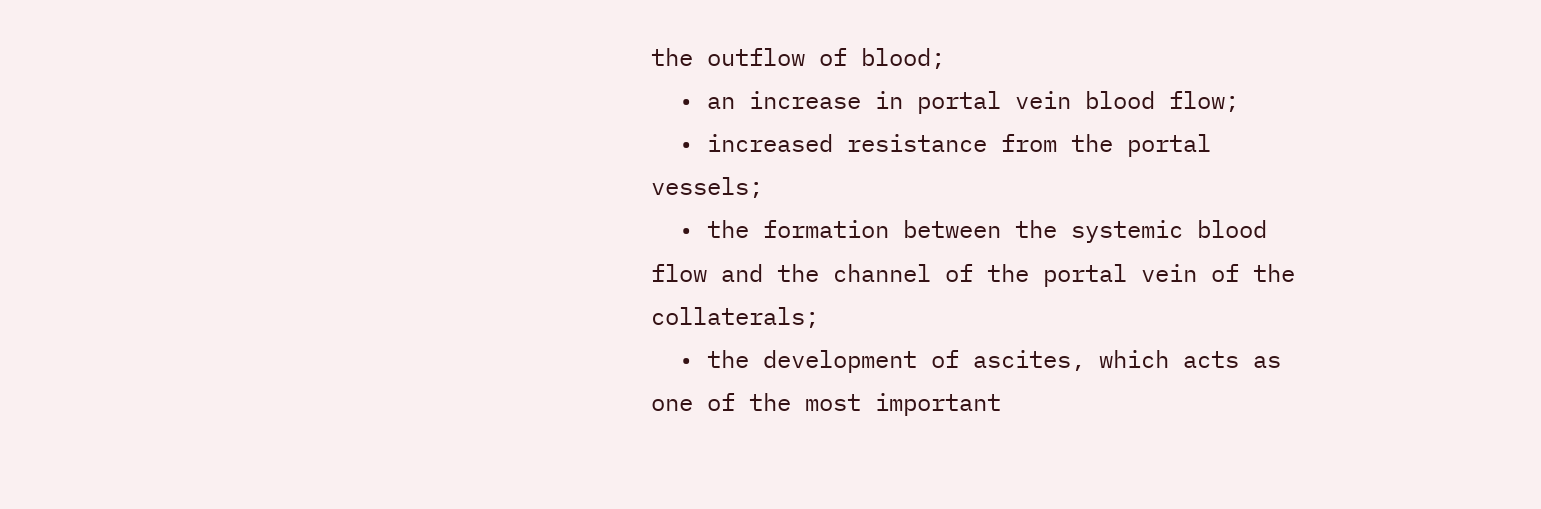the outflow of blood;
  • an increase in portal vein blood flow;
  • increased resistance from the portal vessels;
  • the formation between the systemic blood flow and the channel of the portal vein of the collaterals;
  • the development of ascites, which acts as one of the most important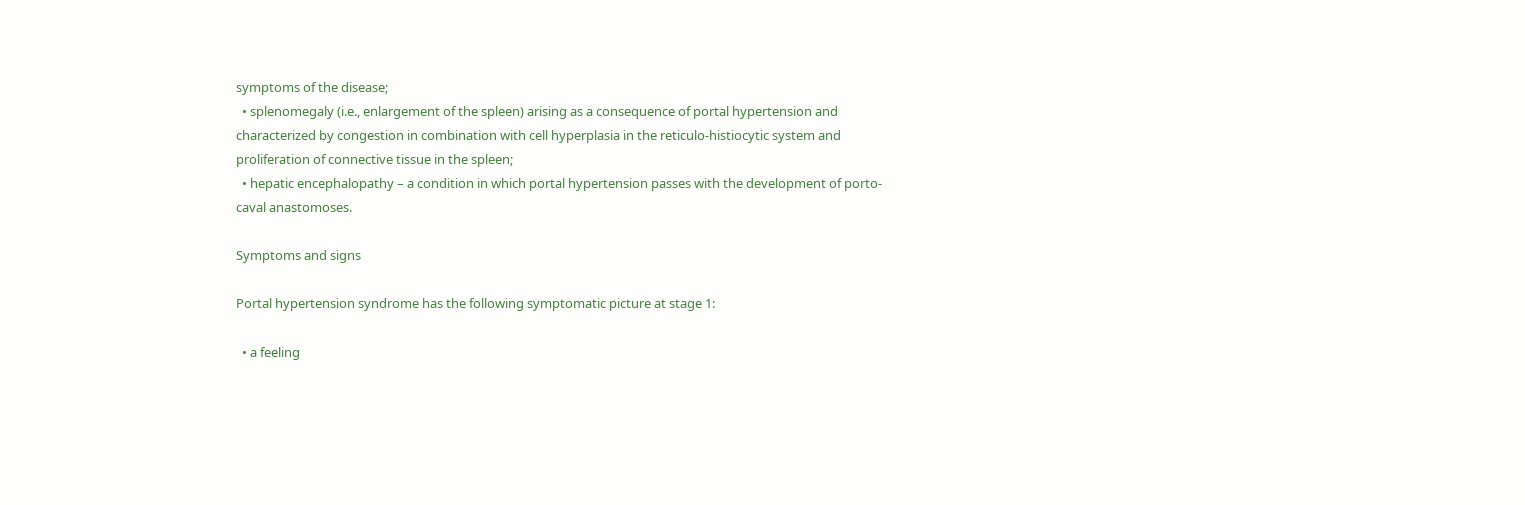symptoms of the disease;
  • splenomegaly (i.e., enlargement of the spleen) arising as a consequence of portal hypertension and characterized by congestion in combination with cell hyperplasia in the reticulo-histiocytic system and proliferation of connective tissue in the spleen;
  • hepatic encephalopathy – a condition in which portal hypertension passes with the development of porto-caval anastomoses.

Symptoms and signs

Portal hypertension syndrome has the following symptomatic picture at stage 1:

  • a feeling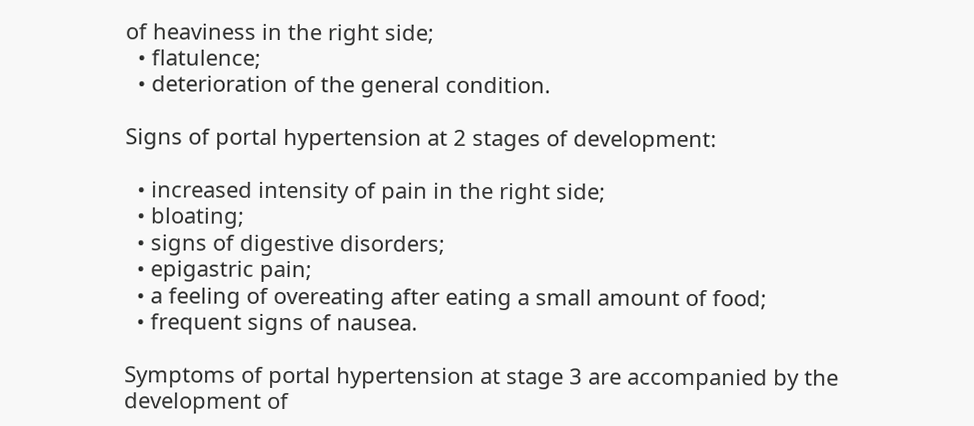of heaviness in the right side;
  • flatulence;
  • deterioration of the general condition.

Signs of portal hypertension at 2 stages of development:

  • increased intensity of pain in the right side;
  • bloating;
  • signs of digestive disorders;
  • epigastric pain;
  • a feeling of overeating after eating a small amount of food;
  • frequent signs of nausea.

Symptoms of portal hypertension at stage 3 are accompanied by the development of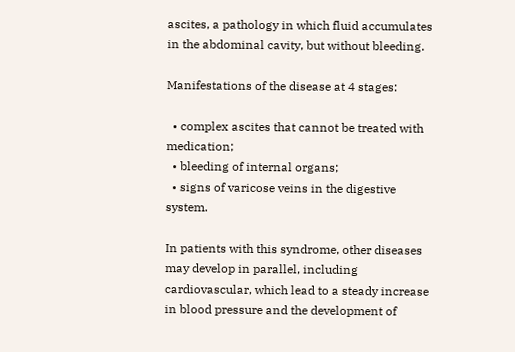ascites, a pathology in which fluid accumulates in the abdominal cavity, but without bleeding.

Manifestations of the disease at 4 stages:

  • complex ascites that cannot be treated with medication;
  • bleeding of internal organs;
  • signs of varicose veins in the digestive system.

In patients with this syndrome, other diseases may develop in parallel, including cardiovascular, which lead to a steady increase in blood pressure and the development of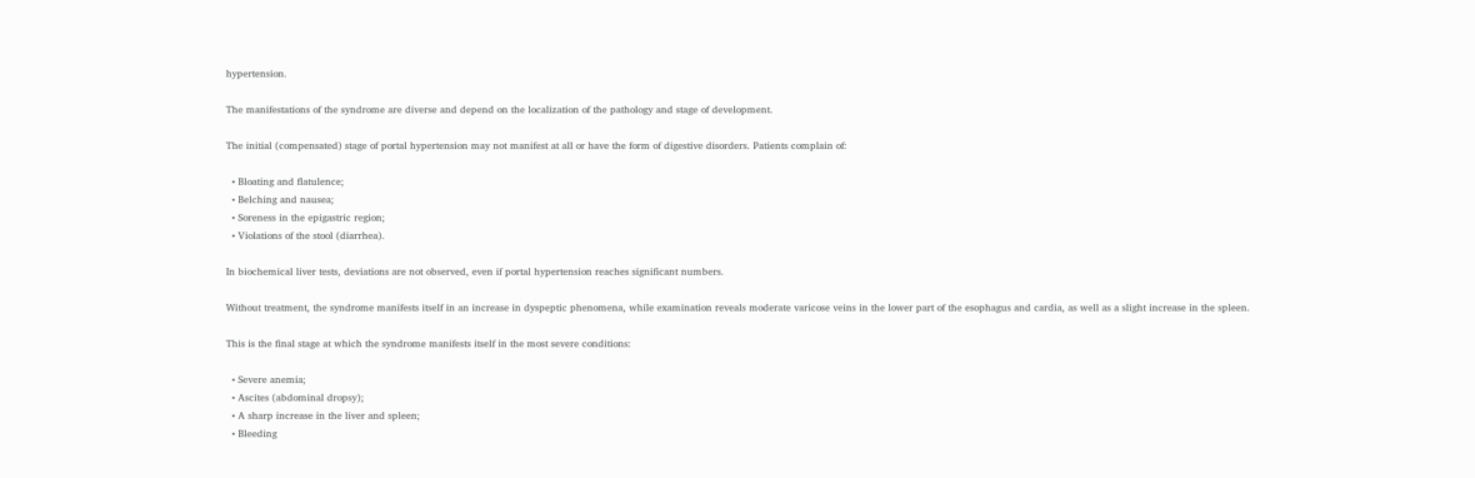hypertension.

The manifestations of the syndrome are diverse and depend on the localization of the pathology and stage of development.

The initial (compensated) stage of portal hypertension may not manifest at all or have the form of digestive disorders. Patients complain of:

  • Bloating and flatulence;
  • Belching and nausea;
  • Soreness in the epigastric region;
  • Violations of the stool (diarrhea).

In biochemical liver tests, deviations are not observed, even if portal hypertension reaches significant numbers.

Without treatment, the syndrome manifests itself in an increase in dyspeptic phenomena, while examination reveals moderate varicose veins in the lower part of the esophagus and cardia, as well as a slight increase in the spleen.

This is the final stage at which the syndrome manifests itself in the most severe conditions:

  • Severe anemia;
  • Ascites (abdominal dropsy);
  • A sharp increase in the liver and spleen;
  • Bleeding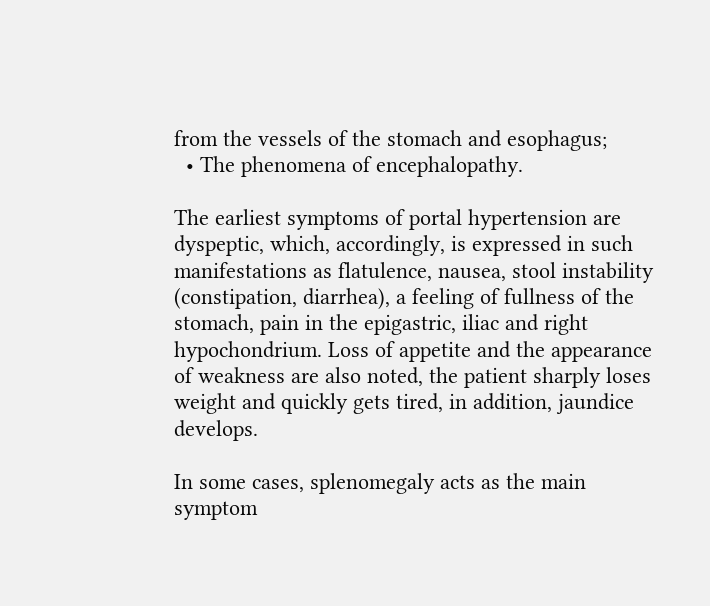from the vessels of the stomach and esophagus;
  • The phenomena of encephalopathy.

The earliest symptoms of portal hypertension are dyspeptic, which, accordingly, is expressed in such manifestations as flatulence, nausea, stool instability (constipation, diarrhea), a feeling of fullness of the stomach, pain in the epigastric, iliac and right hypochondrium. Loss of appetite and the appearance of weakness are also noted, the patient sharply loses weight and quickly gets tired, in addition, jaundice develops.

In some cases, splenomegaly acts as the main symptom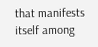that manifests itself among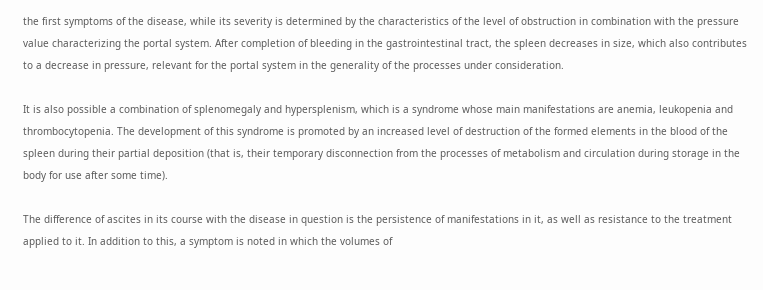the first symptoms of the disease, while its severity is determined by the characteristics of the level of obstruction in combination with the pressure value characterizing the portal system. After completion of bleeding in the gastrointestinal tract, the spleen decreases in size, which also contributes to a decrease in pressure, relevant for the portal system in the generality of the processes under consideration.

It is also possible a combination of splenomegaly and hypersplenism, which is a syndrome whose main manifestations are anemia, leukopenia and thrombocytopenia. The development of this syndrome is promoted by an increased level of destruction of the formed elements in the blood of the spleen during their partial deposition (that is, their temporary disconnection from the processes of metabolism and circulation during storage in the body for use after some time).

The difference of ascites in its course with the disease in question is the persistence of manifestations in it, as well as resistance to the treatment applied to it. In addition to this, a symptom is noted in which the volumes of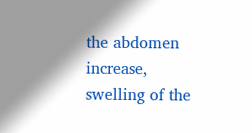the abdomen increase, swelling of the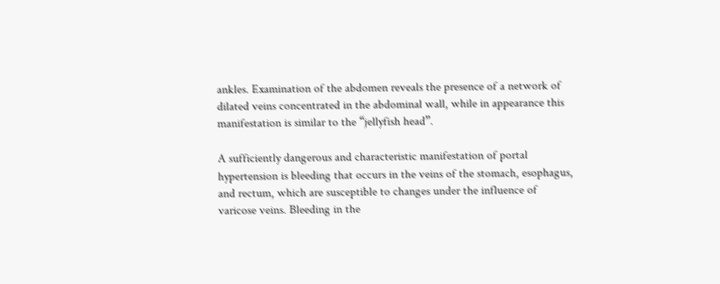ankles. Examination of the abdomen reveals the presence of a network of dilated veins concentrated in the abdominal wall, while in appearance this manifestation is similar to the “jellyfish head”.

A sufficiently dangerous and characteristic manifestation of portal hypertension is bleeding that occurs in the veins of the stomach, esophagus, and rectum, which are susceptible to changes under the influence of varicose veins. Bleeding in the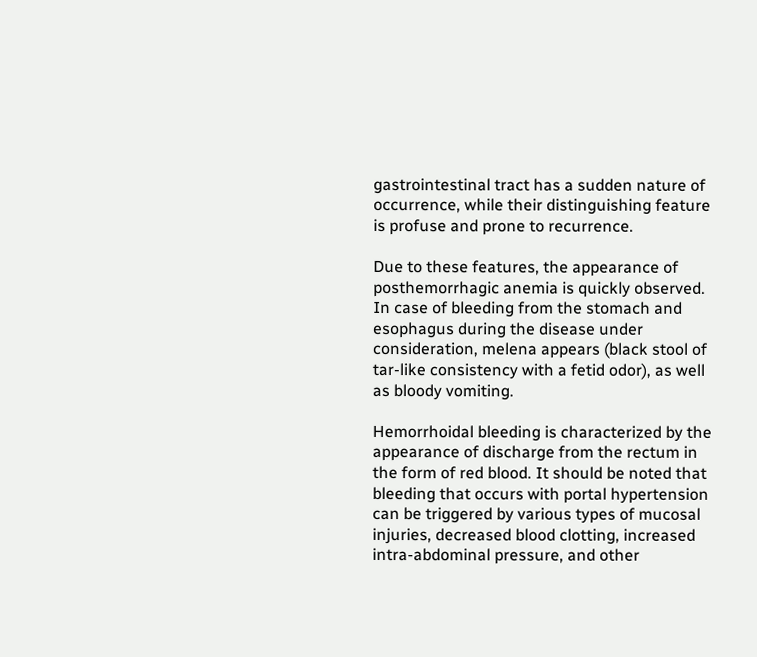gastrointestinal tract has a sudden nature of occurrence, while their distinguishing feature is profuse and prone to recurrence.

Due to these features, the appearance of posthemorrhagic anemia is quickly observed. In case of bleeding from the stomach and esophagus during the disease under consideration, melena appears (black stool of tar-like consistency with a fetid odor), as well as bloody vomiting.

Hemorrhoidal bleeding is characterized by the appearance of discharge from the rectum in the form of red blood. It should be noted that bleeding that occurs with portal hypertension can be triggered by various types of mucosal injuries, decreased blood clotting, increased intra-abdominal pressure, and other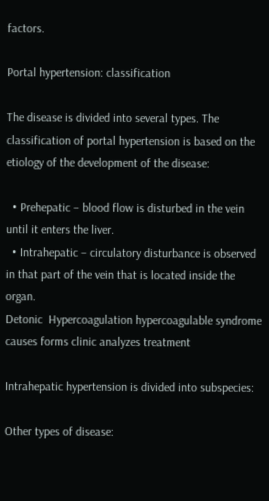factors.

Portal hypertension: classification

The disease is divided into several types. The classification of portal hypertension is based on the etiology of the development of the disease:

  • Prehepatic – blood flow is disturbed in the vein until it enters the liver.
  • Intrahepatic – circulatory disturbance is observed in that part of the vein that is located inside the organ.
Detonic  Hypercoagulation hypercoagulable syndrome causes forms clinic analyzes treatment

Intrahepatic hypertension is divided into subspecies:

Other types of disease: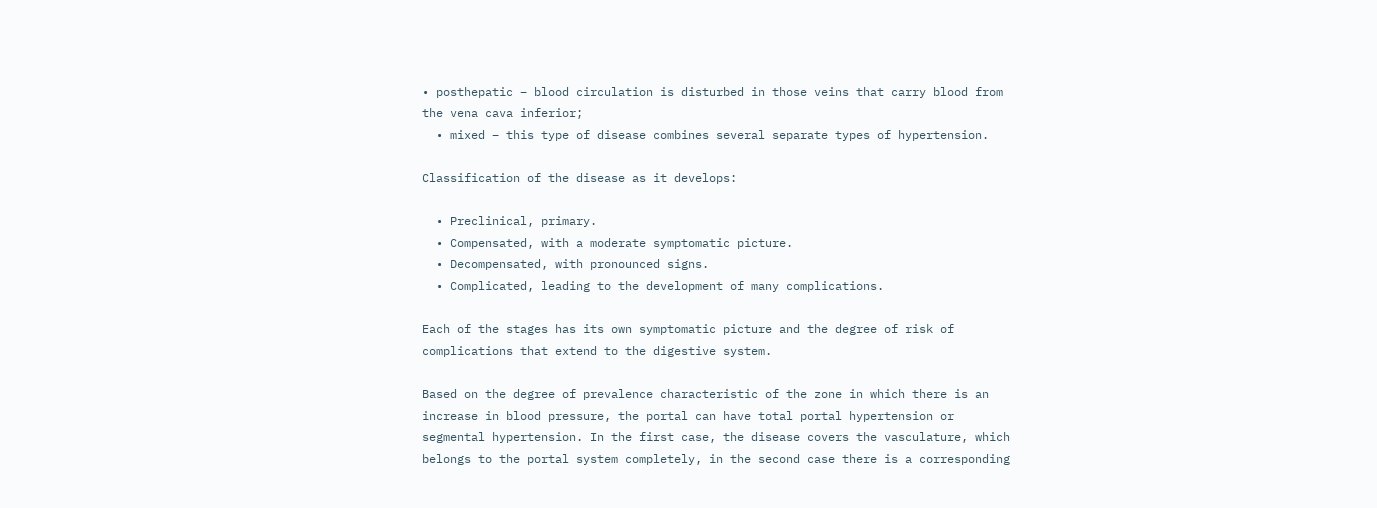• posthepatic – blood circulation is disturbed in those veins that carry blood from the vena cava inferior;
  • mixed – this type of disease combines several separate types of hypertension.

Classification of the disease as it develops:

  • Preclinical, primary.
  • Compensated, with a moderate symptomatic picture.
  • Decompensated, with pronounced signs.
  • Complicated, leading to the development of many complications.

Each of the stages has its own symptomatic picture and the degree of risk of complications that extend to the digestive system.

Based on the degree of prevalence characteristic of the zone in which there is an increase in blood pressure, the portal can have total portal hypertension or segmental hypertension. In the first case, the disease covers the vasculature, which belongs to the portal system completely, in the second case there is a corresponding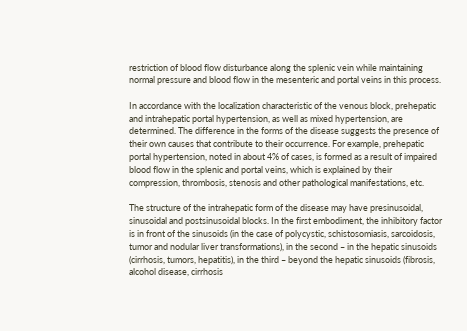restriction of blood flow disturbance along the splenic vein while maintaining normal pressure and blood flow in the mesenteric and portal veins in this process.

In accordance with the localization characteristic of the venous block, prehepatic and intrahepatic portal hypertension, as well as mixed hypertension, are determined. The difference in the forms of the disease suggests the presence of their own causes that contribute to their occurrence. For example, prehepatic portal hypertension, noted in about 4% of cases, is formed as a result of impaired blood flow in the splenic and portal veins, which is explained by their compression, thrombosis, stenosis and other pathological manifestations, etc.

The structure of the intrahepatic form of the disease may have presinusoidal, sinusoidal and postsinusoidal blocks. In the first embodiment, the inhibitory factor is in front of the sinusoids (in the case of polycystic, schistosomiasis, sarcoidosis, tumor and nodular liver transformations), in the second – in the hepatic sinusoids (cirrhosis, tumors, hepatitis), in the third – beyond the hepatic sinusoids (fibrosis, alcohol disease, cirrhosis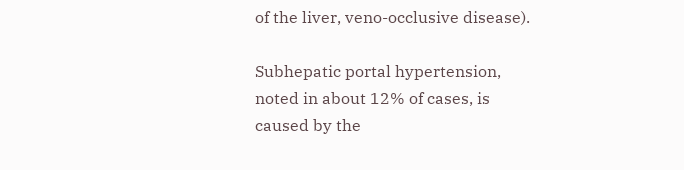of the liver, veno-occlusive disease).

Subhepatic portal hypertension, noted in about 12% of cases, is caused by the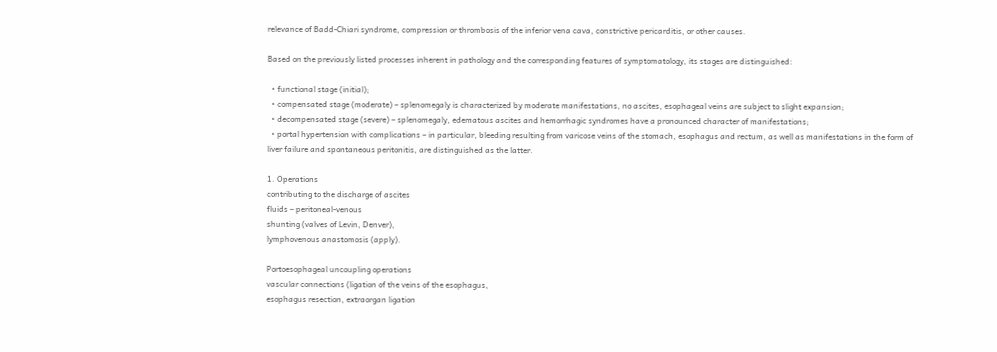relevance of Badd-Chiari syndrome, compression or thrombosis of the inferior vena cava, constrictive pericarditis, or other causes.

Based on the previously listed processes inherent in pathology and the corresponding features of symptomatology, its stages are distinguished:

  • functional stage (initial);
  • compensated stage (moderate) – splenomegaly is characterized by moderate manifestations, no ascites, esophageal veins are subject to slight expansion;
  • decompensated stage (severe) – splenomegaly, edematous ascites and hemorrhagic syndromes have a pronounced character of manifestations;
  • portal hypertension with complications – in particular, bleeding resulting from varicose veins of the stomach, esophagus and rectum, as well as manifestations in the form of liver failure and spontaneous peritonitis, are distinguished as the latter.

1. Operations
contributing to the discharge of ascites
fluids – peritoneal-venous
shunting (valves of Levin, Denver),
lymphovenous anastomosis (apply).

Portoesophageal uncoupling operations
vascular connections (ligation of the veins of the esophagus,
esophagus resection, extraorgan ligation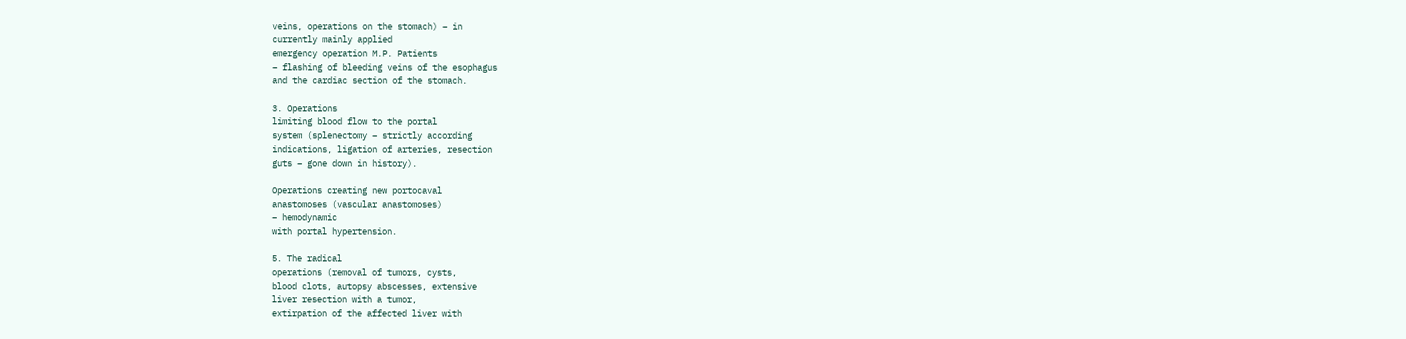veins, operations on the stomach) – in
currently mainly applied
emergency operation M.P. Patients
– flashing of bleeding veins of the esophagus
and the cardiac section of the stomach.

3. Operations
limiting blood flow to the portal
system (splenectomy – strictly according
indications, ligation of arteries, resection
guts – gone down in history).

Operations creating new portocaval
anastomoses (vascular anastomoses)
– hemodynamic
with portal hypertension.

5. The radical
operations (removal of tumors, cysts,
blood clots, autopsy abscesses, extensive
liver resection with a tumor,
extirpation of the affected liver with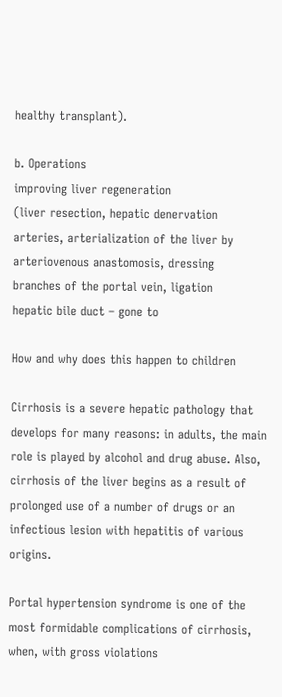healthy transplant).

b. Operations
improving liver regeneration
(liver resection, hepatic denervation
arteries, arterialization of the liver by
arteriovenous anastomosis, dressing
branches of the portal vein, ligation
hepatic bile duct – gone to

How and why does this happen to children

Cirrhosis is a severe hepatic pathology that develops for many reasons: in adults, the main role is played by alcohol and drug abuse. Also, cirrhosis of the liver begins as a result of prolonged use of a number of drugs or an infectious lesion with hepatitis of various origins.

Portal hypertension syndrome is one of the most formidable complications of cirrhosis, when, with gross violations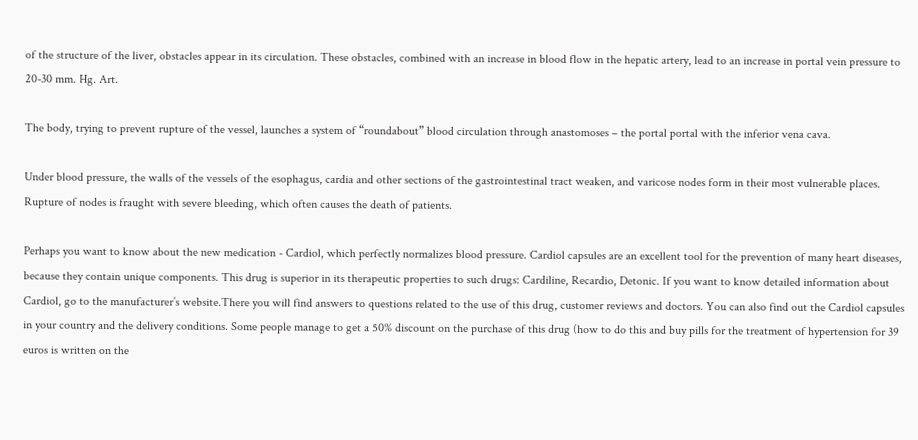of the structure of the liver, obstacles appear in its circulation. These obstacles, combined with an increase in blood flow in the hepatic artery, lead to an increase in portal vein pressure to 20-30 mm. Hg. Art.

The body, trying to prevent rupture of the vessel, launches a system of “roundabout” blood circulation through anastomoses – the portal portal with the inferior vena cava.

Under blood pressure, the walls of the vessels of the esophagus, cardia and other sections of the gastrointestinal tract weaken, and varicose nodes form in their most vulnerable places. Rupture of nodes is fraught with severe bleeding, which often causes the death of patients.

Perhaps you want to know about the new medication - Cardiol, which perfectly normalizes blood pressure. Cardiol capsules are an excellent tool for the prevention of many heart diseases, because they contain unique components. This drug is superior in its therapeutic properties to such drugs: Cardiline, Recardio, Detonic. If you want to know detailed information about Cardiol, go to the manufacturer’s website.There you will find answers to questions related to the use of this drug, customer reviews and doctors. You can also find out the Cardiol capsules in your country and the delivery conditions. Some people manage to get a 50% discount on the purchase of this drug (how to do this and buy pills for the treatment of hypertension for 39 euros is written on the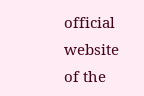official website of the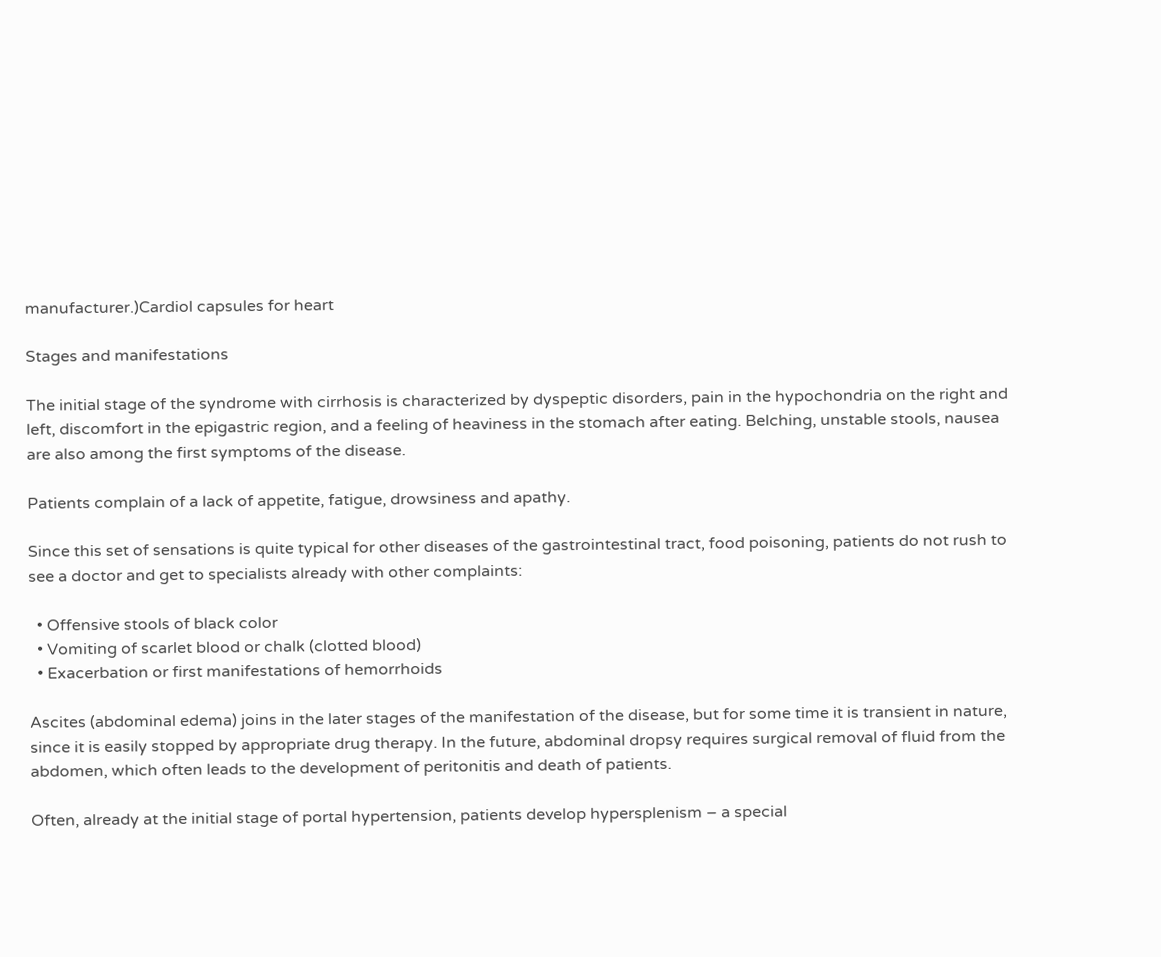manufacturer.)Cardiol capsules for heart

Stages and manifestations

The initial stage of the syndrome with cirrhosis is characterized by dyspeptic disorders, pain in the hypochondria on the right and left, discomfort in the epigastric region, and a feeling of heaviness in the stomach after eating. Belching, unstable stools, nausea are also among the first symptoms of the disease.

Patients complain of a lack of appetite, fatigue, drowsiness and apathy.

Since this set of sensations is quite typical for other diseases of the gastrointestinal tract, food poisoning, patients do not rush to see a doctor and get to specialists already with other complaints:

  • Offensive stools of black color
  • Vomiting of scarlet blood or chalk (clotted blood)
  • Exacerbation or first manifestations of hemorrhoids

Ascites (abdominal edema) joins in the later stages of the manifestation of the disease, but for some time it is transient in nature, since it is easily stopped by appropriate drug therapy. In the future, abdominal dropsy requires surgical removal of fluid from the abdomen, which often leads to the development of peritonitis and death of patients.

Often, already at the initial stage of portal hypertension, patients develop hypersplenism – a special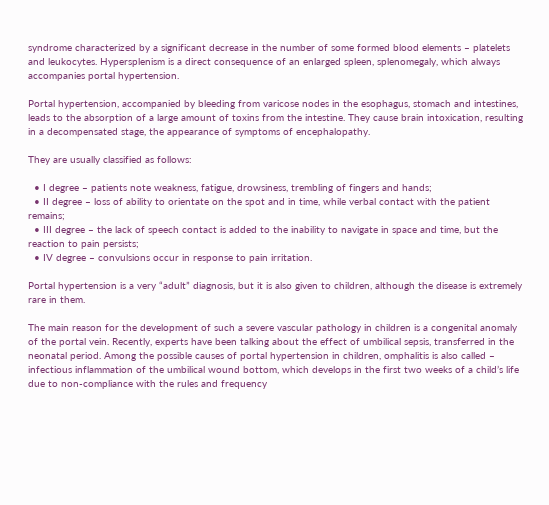syndrome characterized by a significant decrease in the number of some formed blood elements – platelets and leukocytes. Hypersplenism is a direct consequence of an enlarged spleen, splenomegaly, which always accompanies portal hypertension.

Portal hypertension, accompanied by bleeding from varicose nodes in the esophagus, stomach and intestines, leads to the absorption of a large amount of toxins from the intestine. They cause brain intoxication, resulting in a decompensated stage, the appearance of symptoms of encephalopathy.

They are usually classified as follows:

  • I degree – patients note weakness, fatigue, drowsiness, trembling of fingers and hands;
  • II degree – loss of ability to orientate on the spot and in time, while verbal contact with the patient remains;
  • III degree – the lack of speech contact is added to the inability to navigate in space and time, but the reaction to pain persists;
  • IV degree – convulsions occur in response to pain irritation.

Portal hypertension is a very “adult” diagnosis, but it is also given to children, although the disease is extremely rare in them.

The main reason for the development of such a severe vascular pathology in children is a congenital anomaly of the portal vein. Recently, experts have been talking about the effect of umbilical sepsis, transferred in the neonatal period. Among the possible causes of portal hypertension in children, omphalitis is also called – infectious inflammation of the umbilical wound bottom, which develops in the first two weeks of a child’s life due to non-compliance with the rules and frequency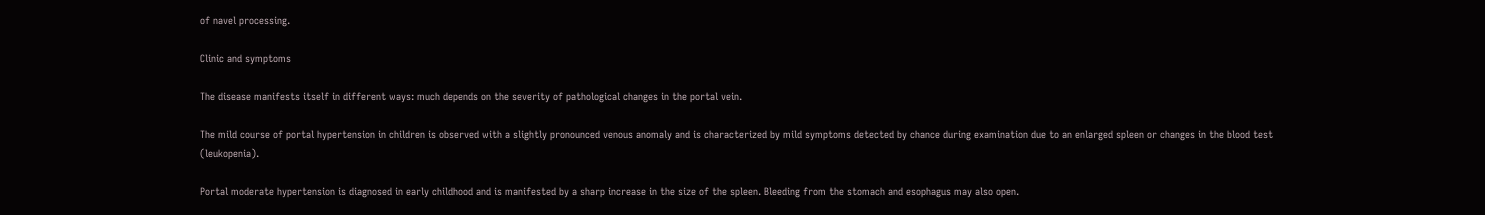of navel processing.

Clinic and symptoms

The disease manifests itself in different ways: much depends on the severity of pathological changes in the portal vein.

The mild course of portal hypertension in children is observed with a slightly pronounced venous anomaly and is characterized by mild symptoms detected by chance during examination due to an enlarged spleen or changes in the blood test (leukopenia).

Portal moderate hypertension is diagnosed in early childhood and is manifested by a sharp increase in the size of the spleen. Bleeding from the stomach and esophagus may also open.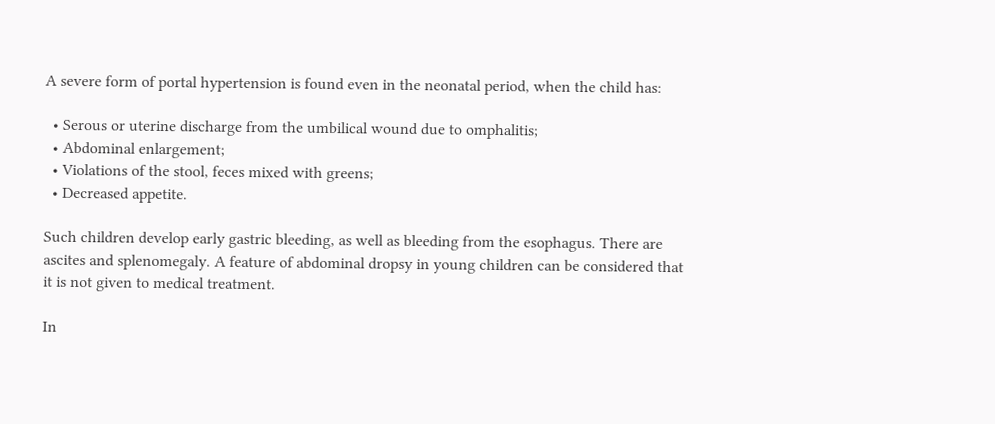A severe form of portal hypertension is found even in the neonatal period, when the child has:

  • Serous or uterine discharge from the umbilical wound due to omphalitis;
  • Abdominal enlargement;
  • Violations of the stool, feces mixed with greens;
  • Decreased appetite.

Such children develop early gastric bleeding, as well as bleeding from the esophagus. There are ascites and splenomegaly. A feature of abdominal dropsy in young children can be considered that it is not given to medical treatment.

In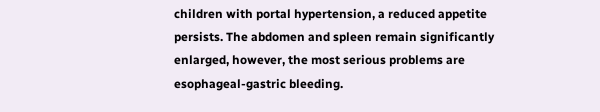children with portal hypertension, a reduced appetite persists. The abdomen and spleen remain significantly enlarged, however, the most serious problems are esophageal-gastric bleeding.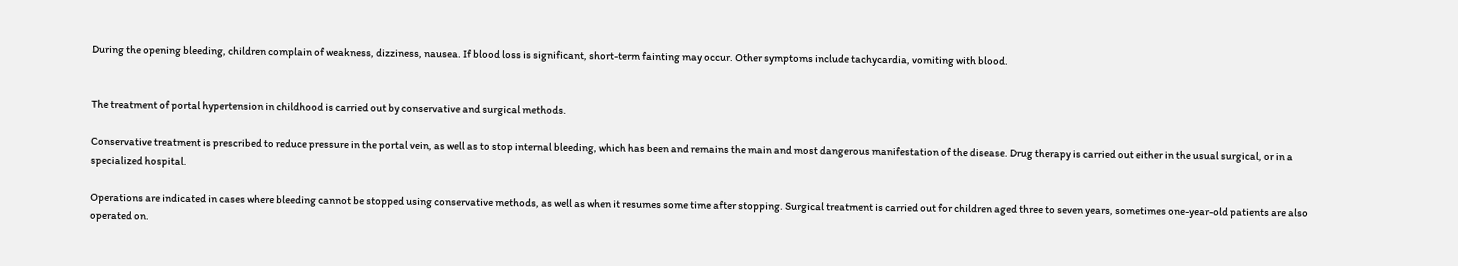During the opening bleeding, children complain of weakness, dizziness, nausea. If blood loss is significant, short-term fainting may occur. Other symptoms include tachycardia, vomiting with blood.


The treatment of portal hypertension in childhood is carried out by conservative and surgical methods.

Conservative treatment is prescribed to reduce pressure in the portal vein, as well as to stop internal bleeding, which has been and remains the main and most dangerous manifestation of the disease. Drug therapy is carried out either in the usual surgical, or in a specialized hospital.

Operations are indicated in cases where bleeding cannot be stopped using conservative methods, as well as when it resumes some time after stopping. Surgical treatment is carried out for children aged three to seven years, sometimes one-year-old patients are also operated on.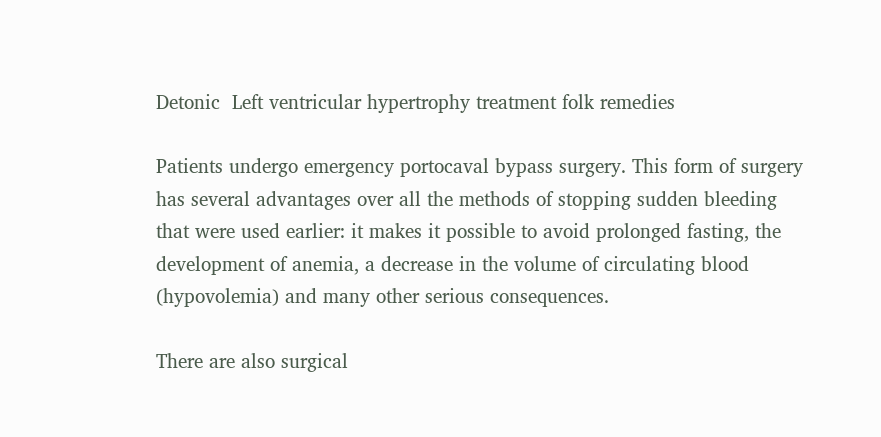Detonic  Left ventricular hypertrophy treatment folk remedies

Patients undergo emergency portocaval bypass surgery. This form of surgery has several advantages over all the methods of stopping sudden bleeding that were used earlier: it makes it possible to avoid prolonged fasting, the development of anemia, a decrease in the volume of circulating blood (hypovolemia) and many other serious consequences.

There are also surgical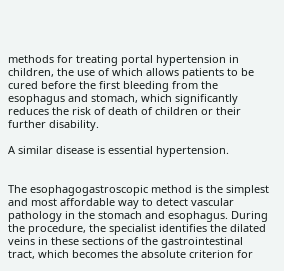methods for treating portal hypertension in children, the use of which allows patients to be cured before the first bleeding from the esophagus and stomach, which significantly reduces the risk of death of children or their further disability.

A similar disease is essential hypertension.


The esophagogastroscopic method is the simplest and most affordable way to detect vascular pathology in the stomach and esophagus. During the procedure, the specialist identifies the dilated veins in these sections of the gastrointestinal tract, which becomes the absolute criterion for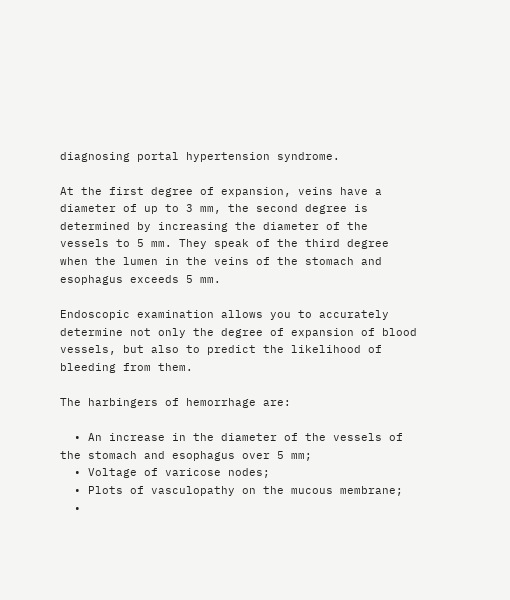diagnosing portal hypertension syndrome.

At the first degree of expansion, veins have a diameter of up to 3 mm, the second degree is determined by increasing the diameter of the vessels to 5 mm. They speak of the third degree when the lumen in the veins of the stomach and esophagus exceeds 5 mm.

Endoscopic examination allows you to accurately determine not only the degree of expansion of blood vessels, but also to predict the likelihood of bleeding from them.

The harbingers of hemorrhage are:

  • An increase in the diameter of the vessels of the stomach and esophagus over 5 mm;
  • Voltage of varicose nodes;
  • Plots of vasculopathy on the mucous membrane;
  •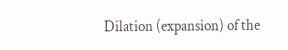Dilation (expansion) of the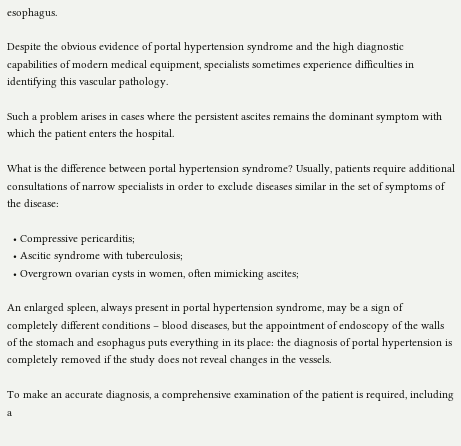esophagus.

Despite the obvious evidence of portal hypertension syndrome and the high diagnostic capabilities of modern medical equipment, specialists sometimes experience difficulties in identifying this vascular pathology.

Such a problem arises in cases where the persistent ascites remains the dominant symptom with which the patient enters the hospital.

What is the difference between portal hypertension syndrome? Usually, patients require additional consultations of narrow specialists in order to exclude diseases similar in the set of symptoms of the disease:

  • Compressive pericarditis;
  • Ascitic syndrome with tuberculosis;
  • Overgrown ovarian cysts in women, often mimicking ascites;

An enlarged spleen, always present in portal hypertension syndrome, may be a sign of completely different conditions – blood diseases, but the appointment of endoscopy of the walls of the stomach and esophagus puts everything in its place: the diagnosis of portal hypertension is completely removed if the study does not reveal changes in the vessels.

To make an accurate diagnosis, a comprehensive examination of the patient is required, including a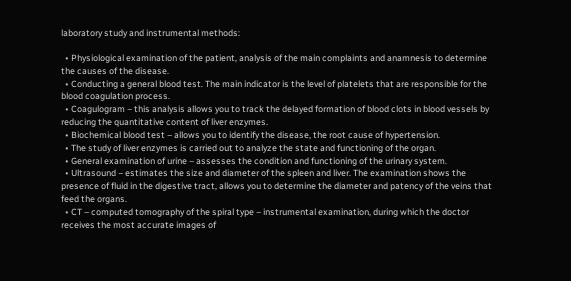laboratory study and instrumental methods:

  • Physiological examination of the patient, analysis of the main complaints and anamnesis to determine the causes of the disease.
  • Conducting a general blood test. The main indicator is the level of platelets that are responsible for the blood coagulation process.
  • Coagulogram – this analysis allows you to track the delayed formation of blood clots in blood vessels by reducing the quantitative content of liver enzymes.
  • Biochemical blood test – allows you to identify the disease, the root cause of hypertension.
  • The study of liver enzymes is carried out to analyze the state and functioning of the organ.
  • General examination of urine – assesses the condition and functioning of the urinary system.
  • Ultrasound – estimates the size and diameter of the spleen and liver. The examination shows the presence of fluid in the digestive tract, allows you to determine the diameter and patency of the veins that feed the organs.
  • CT – computed tomography of the spiral type – instrumental examination, during which the doctor receives the most accurate images of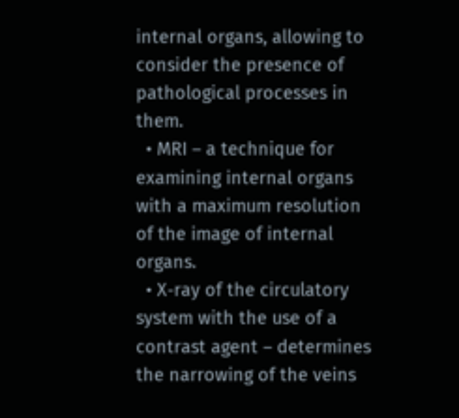internal organs, allowing to consider the presence of pathological processes in them.
  • MRI – a technique for examining internal organs with a maximum resolution of the image of internal organs.
  • X-ray of the circulatory system with the use of a contrast agent – determines the narrowing of the veins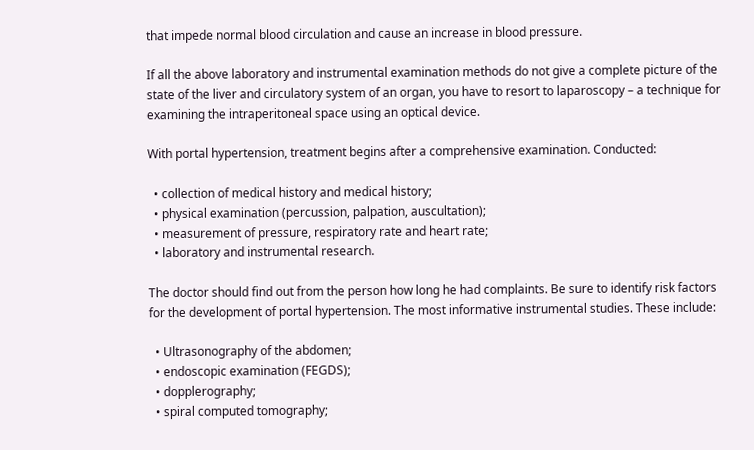that impede normal blood circulation and cause an increase in blood pressure.

If all the above laboratory and instrumental examination methods do not give a complete picture of the state of the liver and circulatory system of an organ, you have to resort to laparoscopy – a technique for examining the intraperitoneal space using an optical device.

With portal hypertension, treatment begins after a comprehensive examination. Conducted:

  • collection of medical history and medical history;
  • physical examination (percussion, palpation, auscultation);
  • measurement of pressure, respiratory rate and heart rate;
  • laboratory and instrumental research.

The doctor should find out from the person how long he had complaints. Be sure to identify risk factors for the development of portal hypertension. The most informative instrumental studies. These include:

  • Ultrasonography of the abdomen;
  • endoscopic examination (FEGDS);
  • dopplerography;
  • spiral computed tomography;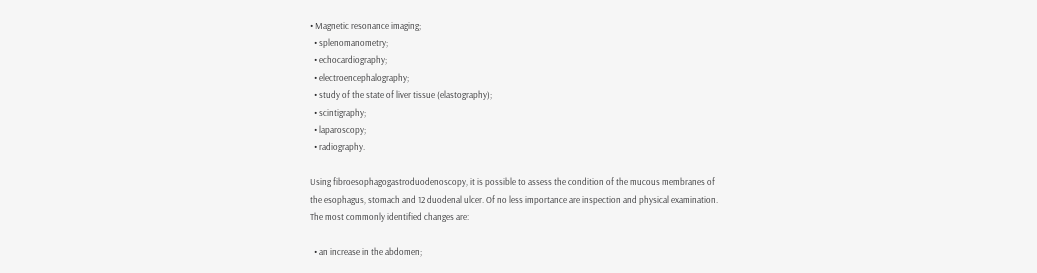• Magnetic resonance imaging;
  • splenomanometry;
  • echocardiography;
  • electroencephalography;
  • study of the state of liver tissue (elastography);
  • scintigraphy;
  • laparoscopy;
  • radiography.

Using fibroesophagogastroduodenoscopy, it is possible to assess the condition of the mucous membranes of the esophagus, stomach and 12 duodenal ulcer. Of no less importance are inspection and physical examination. The most commonly identified changes are:

  • an increase in the abdomen;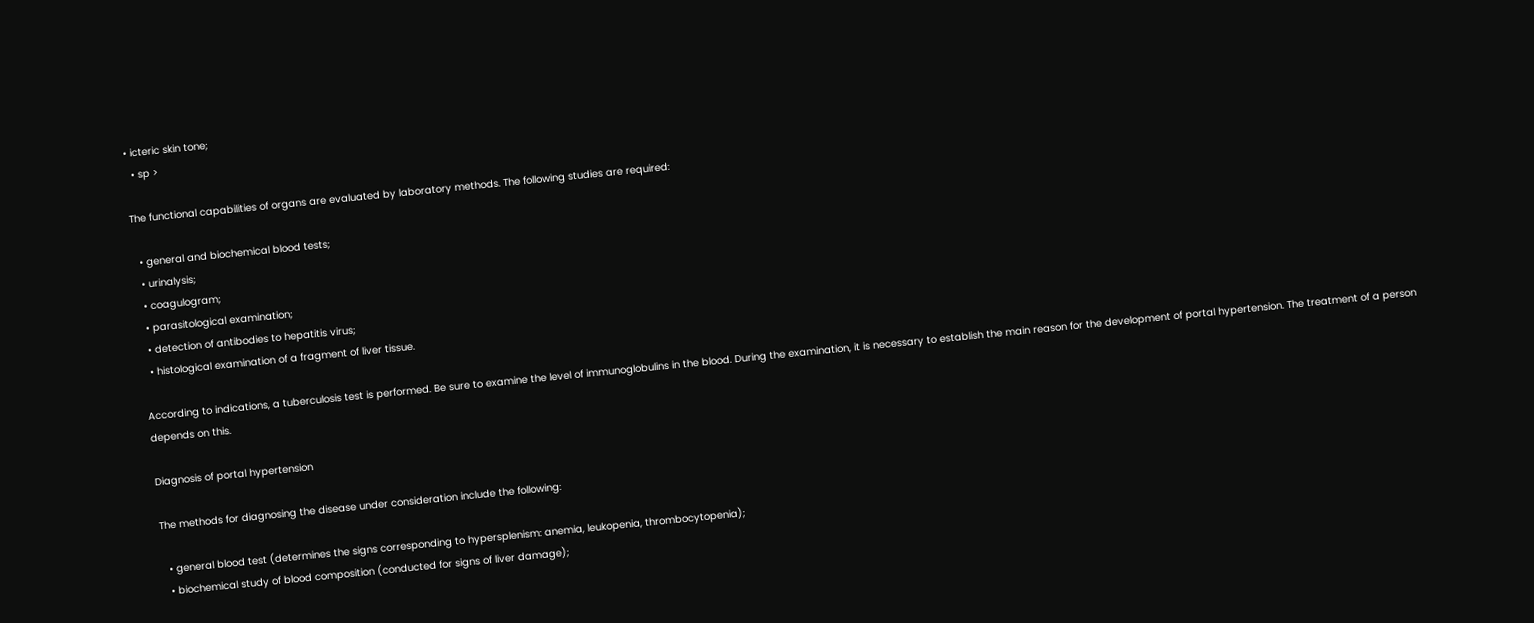• icteric skin tone;
  • sp >

The functional capabilities of organs are evaluated by laboratory methods. The following studies are required:

  • general and biochemical blood tests;
  • urinalysis;
  • coagulogram;
  • parasitological examination;
  • detection of antibodies to hepatitis virus;
  • histological examination of a fragment of liver tissue.

According to indications, a tuberculosis test is performed. Be sure to examine the level of immunoglobulins in the blood. During the examination, it is necessary to establish the main reason for the development of portal hypertension. The treatment of a person depends on this.

Diagnosis of portal hypertension

The methods for diagnosing the disease under consideration include the following:

  • general blood test (determines the signs corresponding to hypersplenism: anemia, leukopenia, thrombocytopenia);
  • biochemical study of blood composition (conducted for signs of liver damage);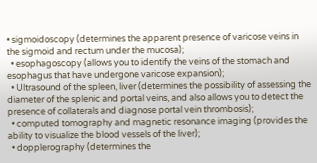• sigmoidoscopy (determines the apparent presence of varicose veins in the sigmoid and rectum under the mucosa);
  • esophagoscopy (allows you to identify the veins of the stomach and esophagus that have undergone varicose expansion);
  • Ultrasound of the spleen, liver (determines the possibility of assessing the diameter of the splenic and portal veins, and also allows you to detect the presence of collaterals and diagnose portal vein thrombosis);
  • computed tomography and magnetic resonance imaging (provides the ability to visualize the blood vessels of the liver);
  • dopplerography (determines the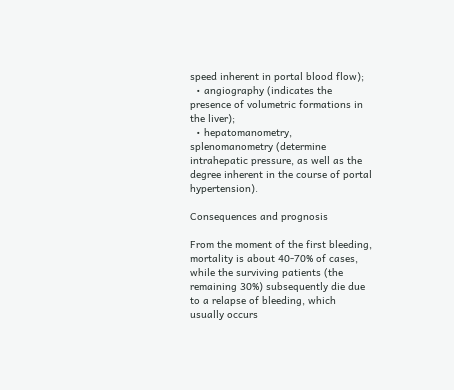speed inherent in portal blood flow);
  • angiography (indicates the presence of volumetric formations in the liver);
  • hepatomanometry, splenomanometry (determine intrahepatic pressure, as well as the degree inherent in the course of portal hypertension).

Consequences and prognosis

From the moment of the first bleeding, mortality is about 40-70% of cases, while the surviving patients (the remaining 30%) subsequently die due to a relapse of bleeding, which usually occurs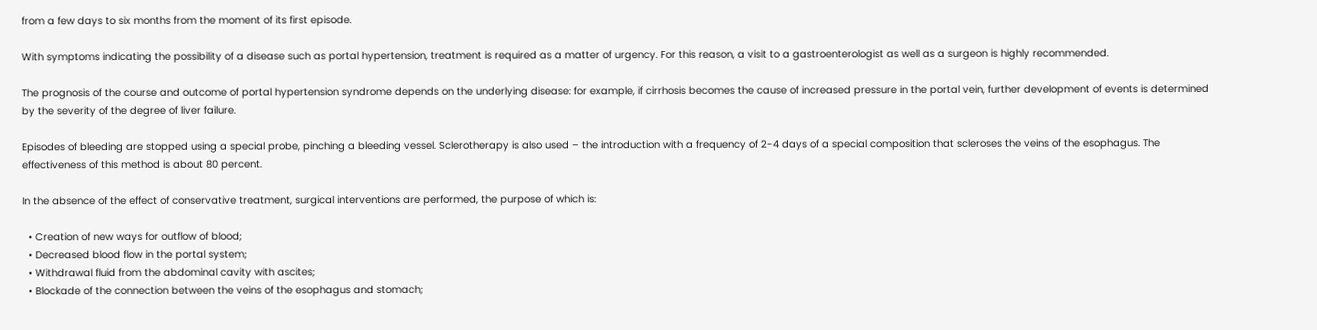from a few days to six months from the moment of its first episode.

With symptoms indicating the possibility of a disease such as portal hypertension, treatment is required as a matter of urgency. For this reason, a visit to a gastroenterologist as well as a surgeon is highly recommended.

The prognosis of the course and outcome of portal hypertension syndrome depends on the underlying disease: for example, if cirrhosis becomes the cause of increased pressure in the portal vein, further development of events is determined by the severity of the degree of liver failure.

Episodes of bleeding are stopped using a special probe, pinching a bleeding vessel. Sclerotherapy is also used – the introduction with a frequency of 2-4 days of a special composition that scleroses the veins of the esophagus. The effectiveness of this method is about 80 percent.

In the absence of the effect of conservative treatment, surgical interventions are performed, the purpose of which is:

  • Creation of new ways for outflow of blood;
  • Decreased blood flow in the portal system;
  • Withdrawal fluid from the abdominal cavity with ascites;
  • Blockade of the connection between the veins of the esophagus and stomach;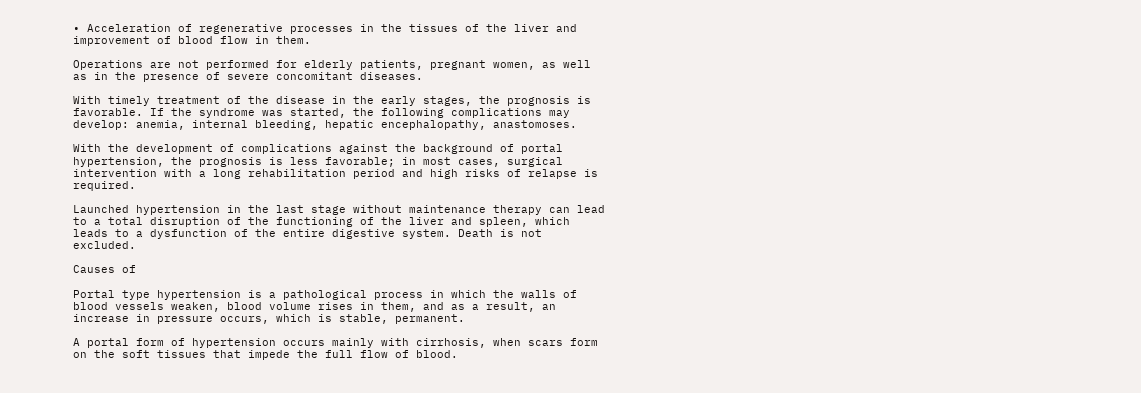• Acceleration of regenerative processes in the tissues of the liver and improvement of blood flow in them.

Operations are not performed for elderly patients, pregnant women, as well as in the presence of severe concomitant diseases.

With timely treatment of the disease in the early stages, the prognosis is favorable. If the syndrome was started, the following complications may develop: anemia, internal bleeding, hepatic encephalopathy, anastomoses.

With the development of complications against the background of portal hypertension, the prognosis is less favorable; in most cases, surgical intervention with a long rehabilitation period and high risks of relapse is required.

Launched hypertension in the last stage without maintenance therapy can lead to a total disruption of the functioning of the liver and spleen, which leads to a dysfunction of the entire digestive system. Death is not excluded.

Causes of

Portal type hypertension is a pathological process in which the walls of blood vessels weaken, blood volume rises in them, and as a result, an increase in pressure occurs, which is stable, permanent.

A portal form of hypertension occurs mainly with cirrhosis, when scars form on the soft tissues that impede the full flow of blood.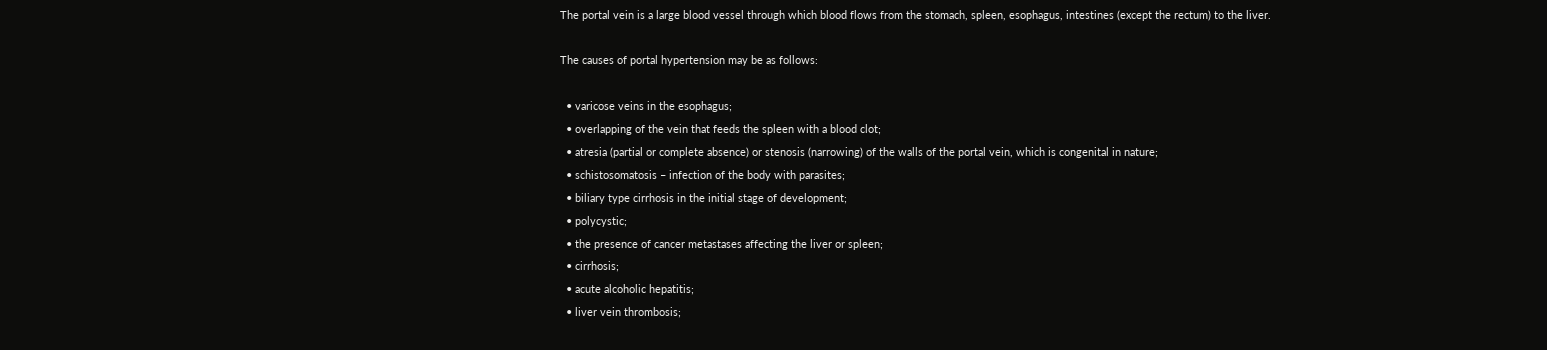The portal vein is a large blood vessel through which blood flows from the stomach, spleen, esophagus, intestines (except the rectum) to the liver.

The causes of portal hypertension may be as follows:

  • varicose veins in the esophagus;
  • overlapping of the vein that feeds the spleen with a blood clot;
  • atresia (partial or complete absence) or stenosis (narrowing) of the walls of the portal vein, which is congenital in nature;
  • schistosomatosis – infection of the body with parasites;
  • biliary type cirrhosis in the initial stage of development;
  • polycystic;
  • the presence of cancer metastases affecting the liver or spleen;
  • cirrhosis;
  • acute alcoholic hepatitis;
  • liver vein thrombosis;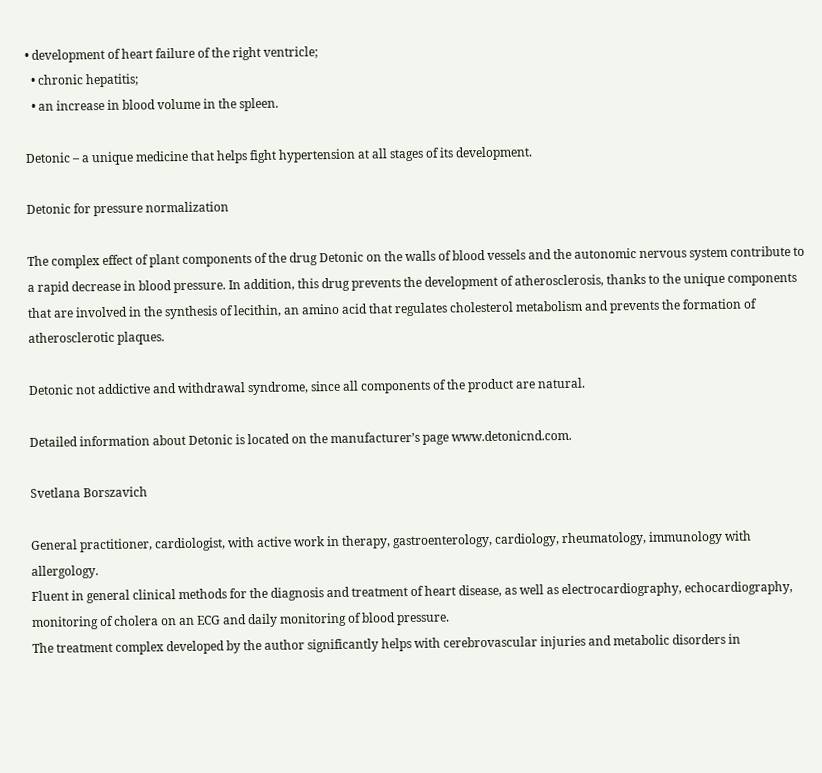• development of heart failure of the right ventricle;
  • chronic hepatitis;
  • an increase in blood volume in the spleen.

Detonic – a unique medicine that helps fight hypertension at all stages of its development.

Detonic for pressure normalization

The complex effect of plant components of the drug Detonic on the walls of blood vessels and the autonomic nervous system contribute to a rapid decrease in blood pressure. In addition, this drug prevents the development of atherosclerosis, thanks to the unique components that are involved in the synthesis of lecithin, an amino acid that regulates cholesterol metabolism and prevents the formation of atherosclerotic plaques.

Detonic not addictive and withdrawal syndrome, since all components of the product are natural.

Detailed information about Detonic is located on the manufacturer’s page www.detonicnd.com.

Svetlana Borszavich

General practitioner, cardiologist, with active work in therapy, gastroenterology, cardiology, rheumatology, immunology with allergology.
Fluent in general clinical methods for the diagnosis and treatment of heart disease, as well as electrocardiography, echocardiography, monitoring of cholera on an ECG and daily monitoring of blood pressure.
The treatment complex developed by the author significantly helps with cerebrovascular injuries and metabolic disorders in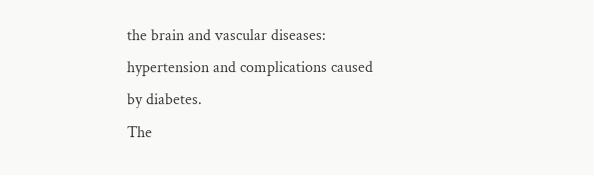the brain and vascular diseases: hypertension and complications caused by diabetes.
The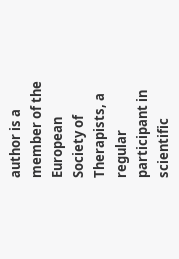author is a member of the European Society of Therapists, a regular participant in scientific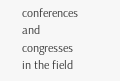conferences and congresses in the field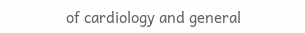of cardiology and general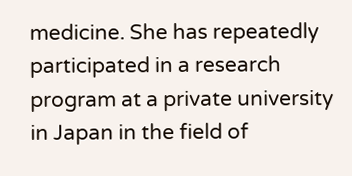medicine. She has repeatedly participated in a research program at a private university in Japan in the field of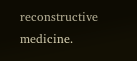reconstructive medicine.